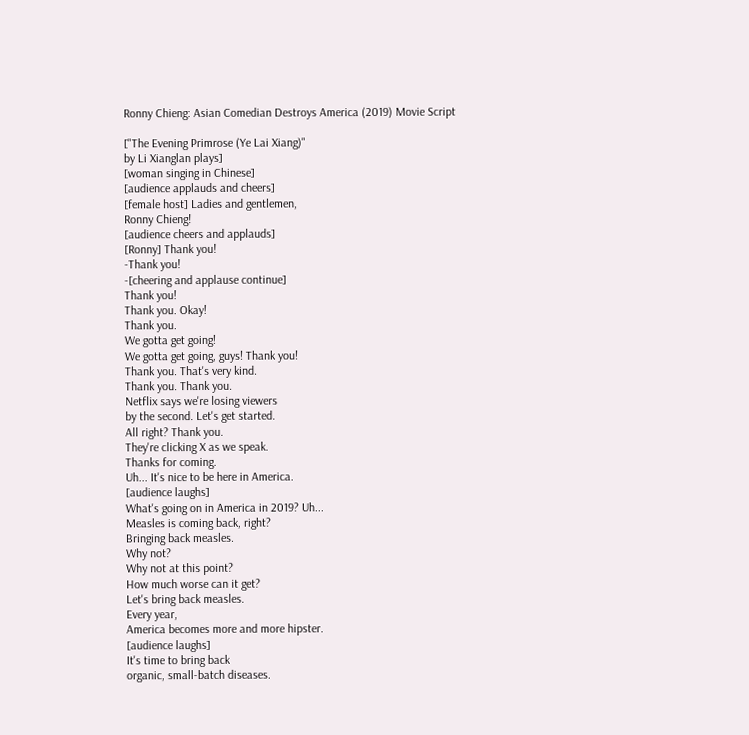Ronny Chieng: Asian Comedian Destroys America (2019) Movie Script

["The Evening Primrose (Ye Lai Xiang)"
by Li Xianglan plays]
[woman singing in Chinese]
[audience applauds and cheers]
[female host] Ladies and gentlemen,
Ronny Chieng!
[audience cheers and applauds]
[Ronny] Thank you!
-Thank you!
-[cheering and applause continue]
Thank you!
Thank you. Okay!
Thank you.
We gotta get going!
We gotta get going, guys! Thank you!
Thank you. That's very kind.
Thank you. Thank you.
Netflix says we're losing viewers
by the second. Let's get started.
All right? Thank you.
They're clicking X as we speak.
Thanks for coming.
Uh... It's nice to be here in America.
[audience laughs]
What's going on in America in 2019? Uh...
Measles is coming back, right?
Bringing back measles.
Why not?
Why not at this point?
How much worse can it get?
Let's bring back measles.
Every year,
America becomes more and more hipster.
[audience laughs]
It's time to bring back
organic, small-batch diseases.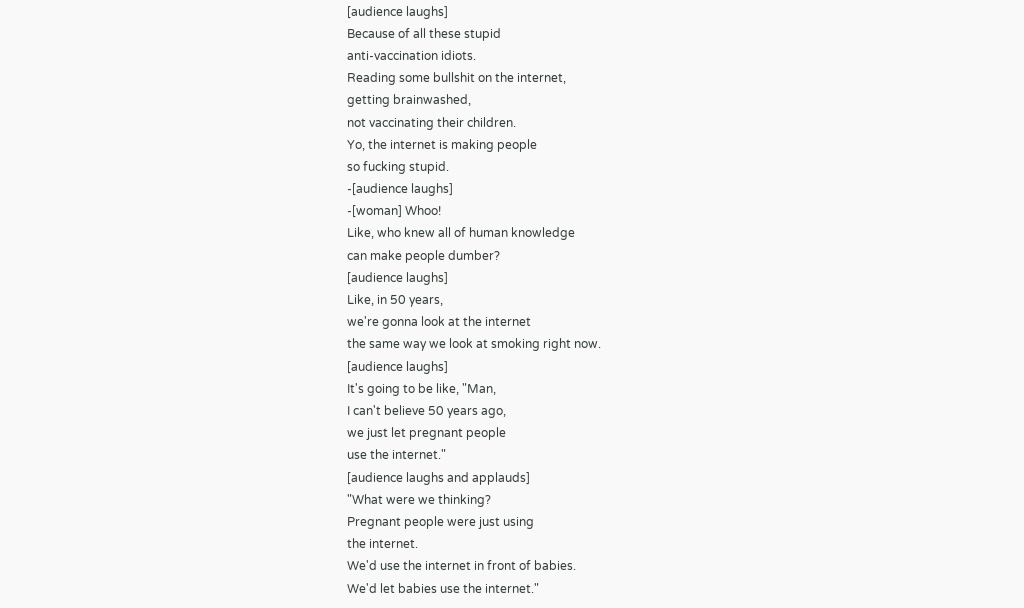[audience laughs]
Because of all these stupid
anti-vaccination idiots.
Reading some bullshit on the internet,
getting brainwashed,
not vaccinating their children.
Yo, the internet is making people
so fucking stupid.
-[audience laughs]
-[woman] Whoo!
Like, who knew all of human knowledge
can make people dumber?
[audience laughs]
Like, in 50 years,
we're gonna look at the internet
the same way we look at smoking right now.
[audience laughs]
It's going to be like, "Man,
I can't believe 50 years ago,
we just let pregnant people
use the internet."
[audience laughs and applauds]
"What were we thinking?
Pregnant people were just using
the internet.
We'd use the internet in front of babies.
We'd let babies use the internet."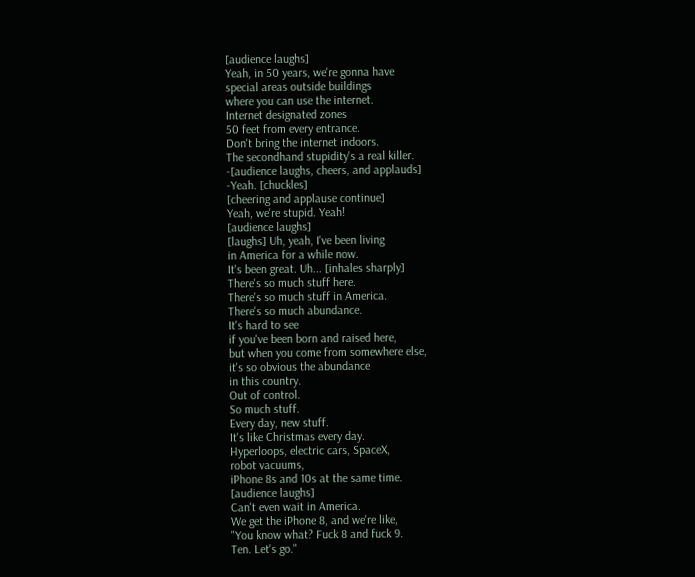[audience laughs]
Yeah, in 50 years, we're gonna have
special areas outside buildings
where you can use the internet.
Internet designated zones
50 feet from every entrance.
Don't bring the internet indoors.
The secondhand stupidity's a real killer.
-[audience laughs, cheers, and applauds]
-Yeah. [chuckles]
[cheering and applause continue]
Yeah, we're stupid. Yeah!
[audience laughs]
[laughs] Uh, yeah, I've been living
in America for a while now.
It's been great. Uh... [inhales sharply]
There's so much stuff here.
There's so much stuff in America.
There's so much abundance.
It's hard to see
if you've been born and raised here,
but when you come from somewhere else,
it's so obvious the abundance
in this country.
Out of control.
So much stuff.
Every day, new stuff.
It's like Christmas every day.
Hyperloops, electric cars, SpaceX,
robot vacuums,
iPhone 8s and 10s at the same time.
[audience laughs]
Can't even wait in America.
We get the iPhone 8, and we're like,
"You know what? Fuck 8 and fuck 9.
Ten. Let's go."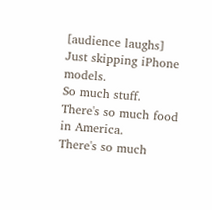[audience laughs]
Just skipping iPhone models.
So much stuff.
There's so much food in America.
There's so much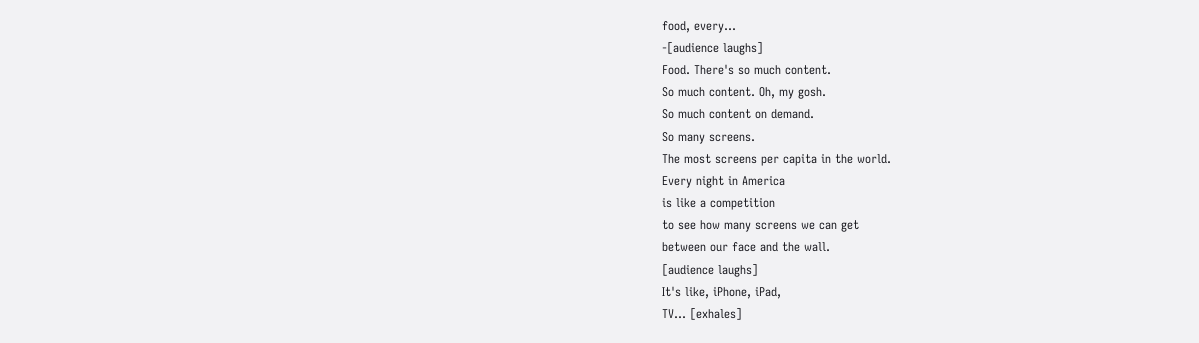food, every...
-[audience laughs]
Food. There's so much content.
So much content. Oh, my gosh.
So much content on demand.
So many screens.
The most screens per capita in the world.
Every night in America
is like a competition
to see how many screens we can get
between our face and the wall.
[audience laughs]
It's like, iPhone, iPad,
TV... [exhales]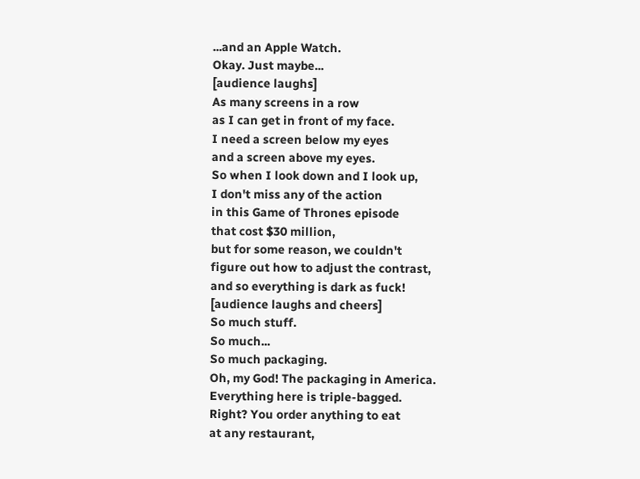...and an Apple Watch.
Okay. Just maybe...
[audience laughs]
As many screens in a row
as I can get in front of my face.
I need a screen below my eyes
and a screen above my eyes.
So when I look down and I look up,
I don't miss any of the action
in this Game of Thrones episode
that cost $30 million,
but for some reason, we couldn't
figure out how to adjust the contrast,
and so everything is dark as fuck!
[audience laughs and cheers]
So much stuff.
So much...
So much packaging.
Oh, my God! The packaging in America.
Everything here is triple-bagged.
Right? You order anything to eat
at any restaurant,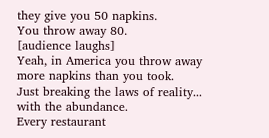they give you 50 napkins.
You throw away 80.
[audience laughs]
Yeah, in America you throw away
more napkins than you took.
Just breaking the laws of reality...
with the abundance.
Every restaurant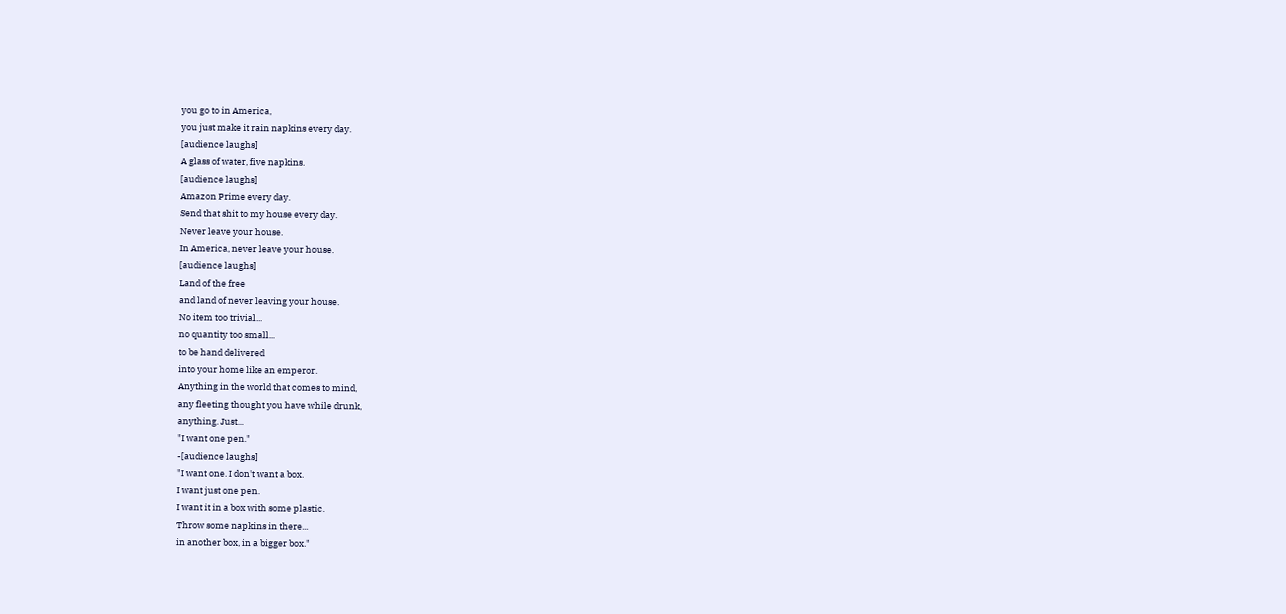you go to in America,
you just make it rain napkins every day.
[audience laughs]
A glass of water, five napkins.
[audience laughs]
Amazon Prime every day.
Send that shit to my house every day.
Never leave your house.
In America, never leave your house.
[audience laughs]
Land of the free
and land of never leaving your house.
No item too trivial...
no quantity too small...
to be hand delivered
into your home like an emperor.
Anything in the world that comes to mind,
any fleeting thought you have while drunk,
anything. Just...
"I want one pen."
-[audience laughs]
"I want one. I don't want a box.
I want just one pen.
I want it in a box with some plastic.
Throw some napkins in there...
in another box, in a bigger box."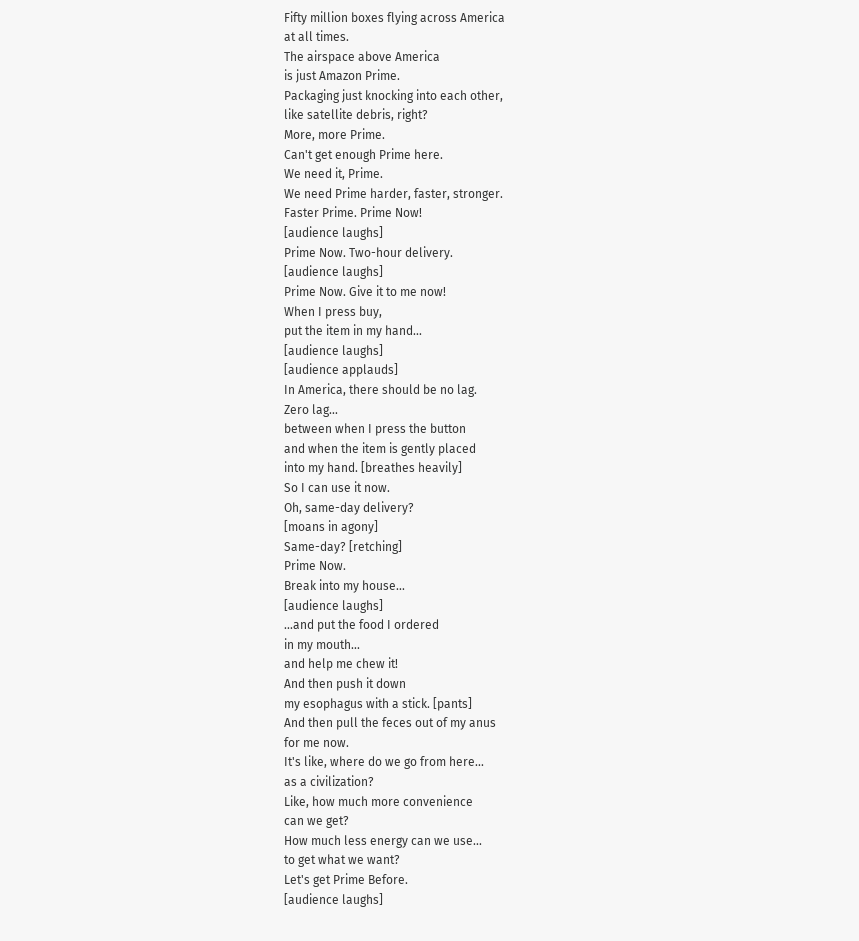Fifty million boxes flying across America
at all times.
The airspace above America
is just Amazon Prime.
Packaging just knocking into each other,
like satellite debris, right?
More, more Prime.
Can't get enough Prime here.
We need it, Prime.
We need Prime harder, faster, stronger.
Faster Prime. Prime Now!
[audience laughs]
Prime Now. Two-hour delivery.
[audience laughs]
Prime Now. Give it to me now!
When I press buy,
put the item in my hand...
[audience laughs]
[audience applauds]
In America, there should be no lag.
Zero lag...
between when I press the button
and when the item is gently placed
into my hand. [breathes heavily]
So I can use it now.
Oh, same-day delivery?
[moans in agony]
Same-day? [retching]
Prime Now.
Break into my house...
[audience laughs]
...and put the food I ordered
in my mouth...
and help me chew it!
And then push it down
my esophagus with a stick. [pants]
And then pull the feces out of my anus
for me now.
It's like, where do we go from here...
as a civilization?
Like, how much more convenience
can we get?
How much less energy can we use...
to get what we want?
Let's get Prime Before.
[audience laughs]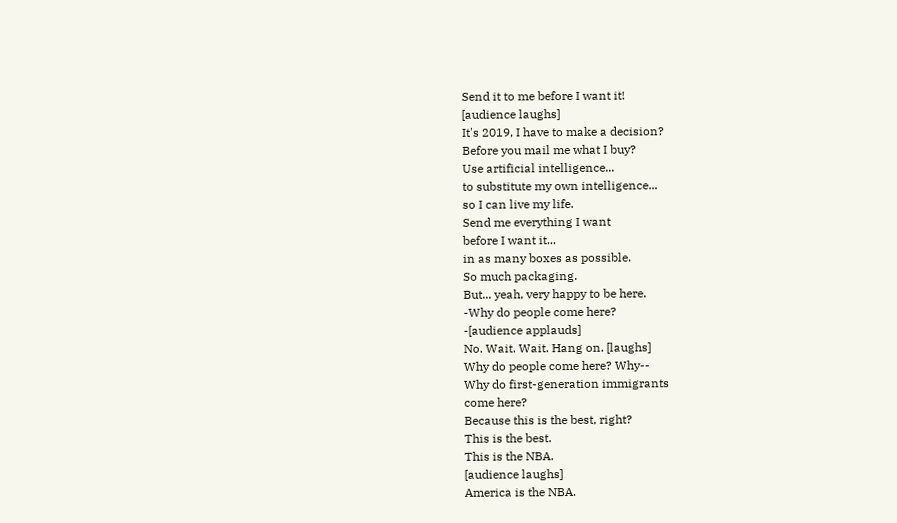Send it to me before I want it!
[audience laughs]
It's 2019, I have to make a decision?
Before you mail me what I buy?
Use artificial intelligence...
to substitute my own intelligence...
so I can live my life.
Send me everything I want
before I want it...
in as many boxes as possible.
So much packaging.
But... yeah, very happy to be here.
-Why do people come here?
-[audience applauds]
No. Wait. Wait. Hang on. [laughs]
Why do people come here? Why--
Why do first-generation immigrants
come here?
Because this is the best, right?
This is the best.
This is the NBA.
[audience laughs]
America is the NBA.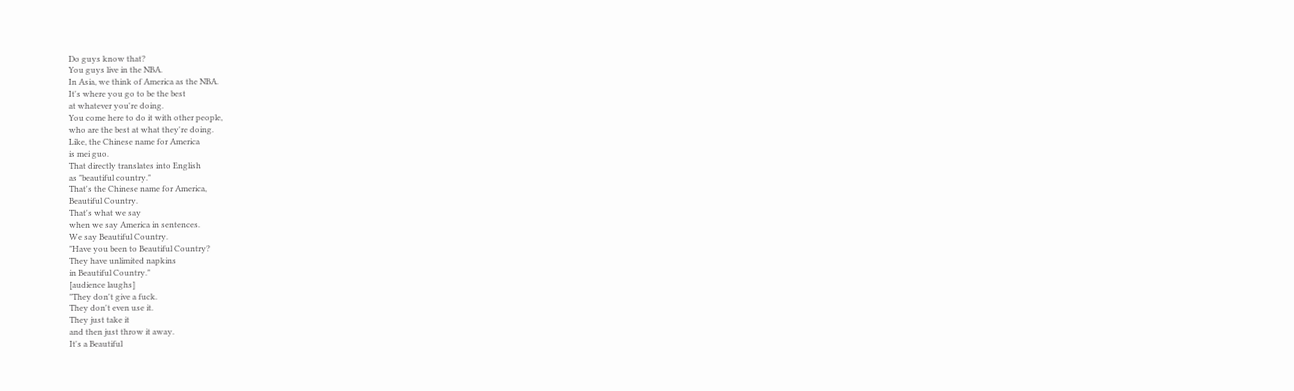Do guys know that?
You guys live in the NBA.
In Asia, we think of America as the NBA.
It's where you go to be the best
at whatever you're doing.
You come here to do it with other people,
who are the best at what they're doing.
Like, the Chinese name for America
is mei guo.
That directly translates into English
as "beautiful country."
That's the Chinese name for America,
Beautiful Country.
That's what we say
when we say America in sentences.
We say Beautiful Country.
"Have you been to Beautiful Country?
They have unlimited napkins
in Beautiful Country."
[audience laughs]
"They don't give a fuck.
They don't even use it.
They just take it
and then just throw it away.
It's a Beautiful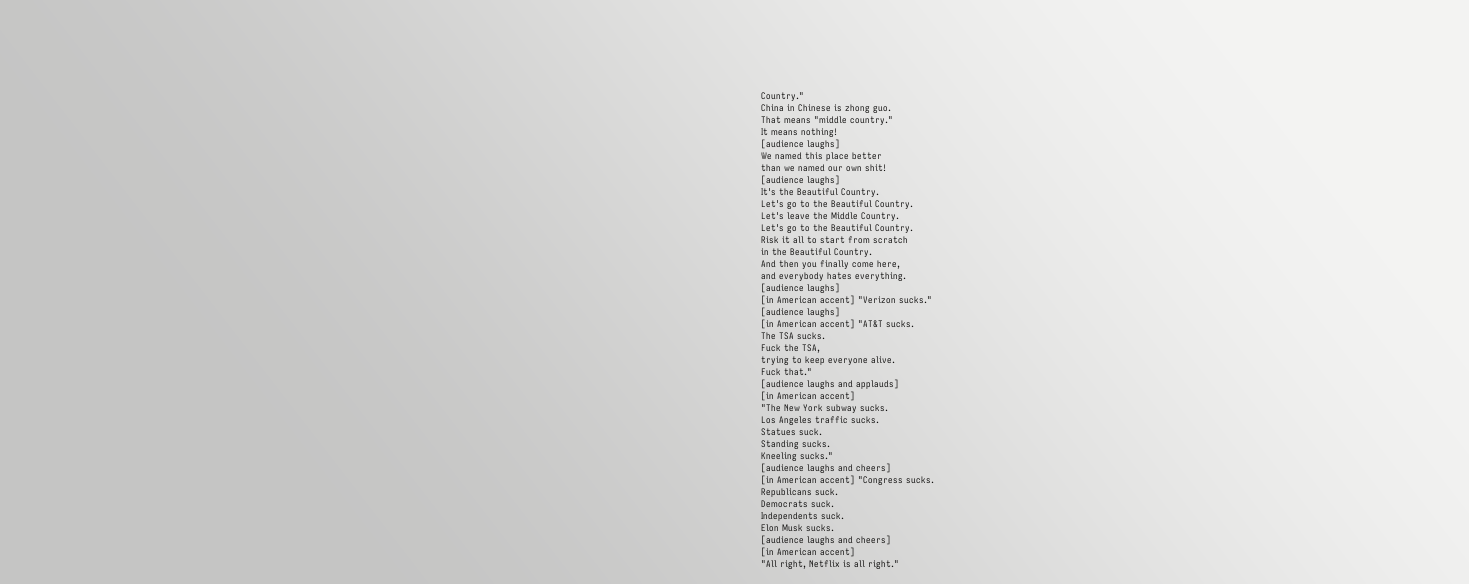Country."
China in Chinese is zhong guo.
That means "middle country."
It means nothing!
[audience laughs]
We named this place better
than we named our own shit!
[audience laughs]
It's the Beautiful Country.
Let's go to the Beautiful Country.
Let's leave the Middle Country.
Let's go to the Beautiful Country.
Risk it all to start from scratch
in the Beautiful Country.
And then you finally come here,
and everybody hates everything.
[audience laughs]
[in American accent] "Verizon sucks."
[audience laughs]
[in American accent] "AT&T sucks.
The TSA sucks.
Fuck the TSA,
trying to keep everyone alive.
Fuck that."
[audience laughs and applauds]
[in American accent]
"The New York subway sucks.
Los Angeles traffic sucks.
Statues suck.
Standing sucks.
Kneeling sucks."
[audience laughs and cheers]
[in American accent] "Congress sucks.
Republicans suck.
Democrats suck.
Independents suck.
Elon Musk sucks.
[audience laughs and cheers]
[in American accent]
"All right, Netflix is all right."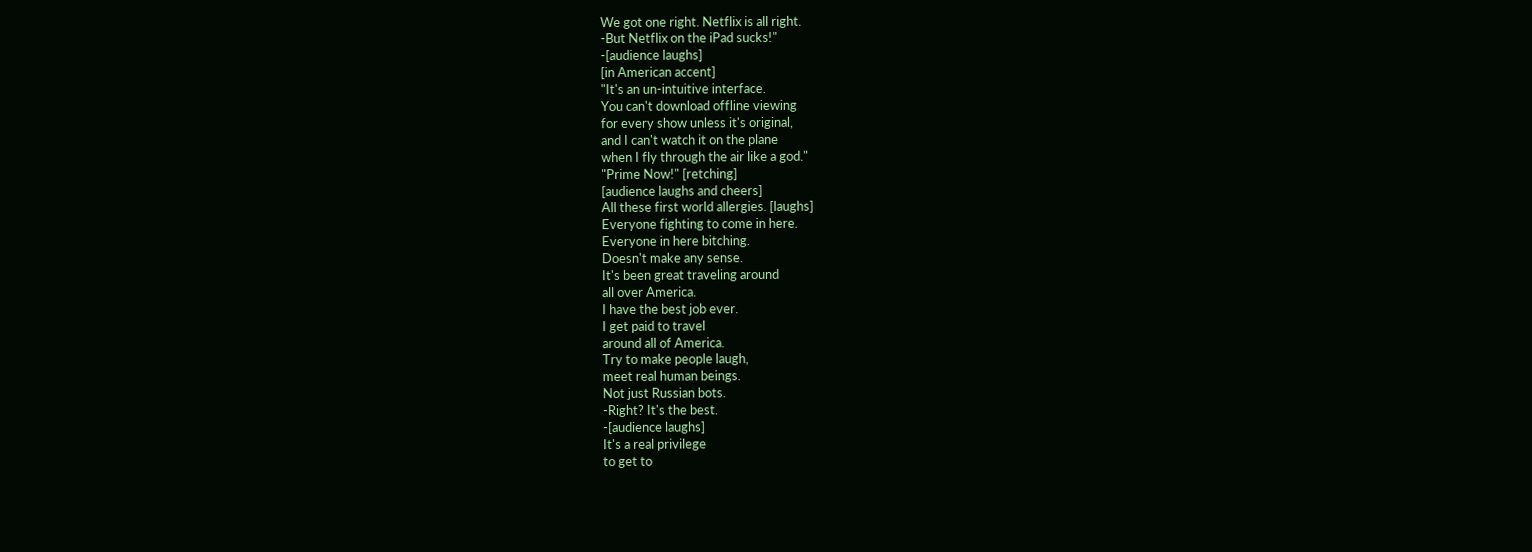We got one right. Netflix is all right.
-But Netflix on the iPad sucks!"
-[audience laughs]
[in American accent]
"It's an un-intuitive interface.
You can't download offline viewing
for every show unless it's original,
and I can't watch it on the plane
when I fly through the air like a god."
"Prime Now!" [retching]
[audience laughs and cheers]
All these first world allergies. [laughs]
Everyone fighting to come in here.
Everyone in here bitching.
Doesn't make any sense.
It's been great traveling around
all over America.
I have the best job ever.
I get paid to travel
around all of America.
Try to make people laugh,
meet real human beings.
Not just Russian bots.
-Right? It's the best.
-[audience laughs]
It's a real privilege
to get to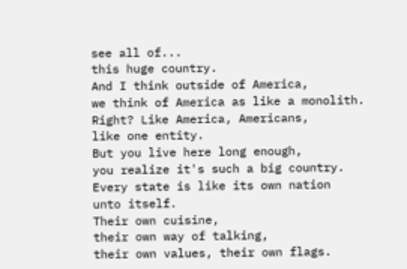see all of...
this huge country.
And I think outside of America,
we think of America as like a monolith.
Right? Like America, Americans,
like one entity.
But you live here long enough,
you realize it's such a big country.
Every state is like its own nation
unto itself.
Their own cuisine,
their own way of talking,
their own values, their own flags.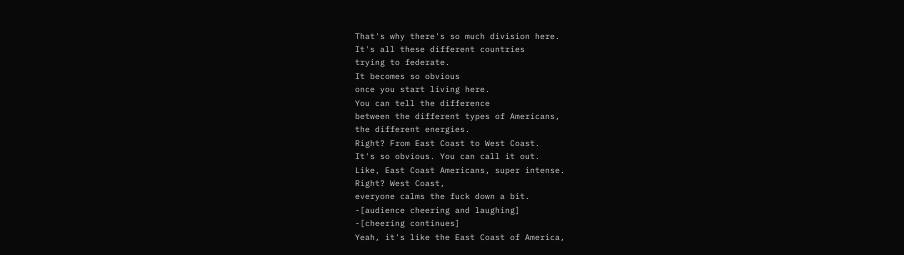That's why there's so much division here.
It's all these different countries
trying to federate.
It becomes so obvious
once you start living here.
You can tell the difference
between the different types of Americans,
the different energies.
Right? From East Coast to West Coast.
It's so obvious. You can call it out.
Like, East Coast Americans, super intense.
Right? West Coast,
everyone calms the fuck down a bit.
-[audience cheering and laughing]
-[cheering continues]
Yeah, it's like the East Coast of America,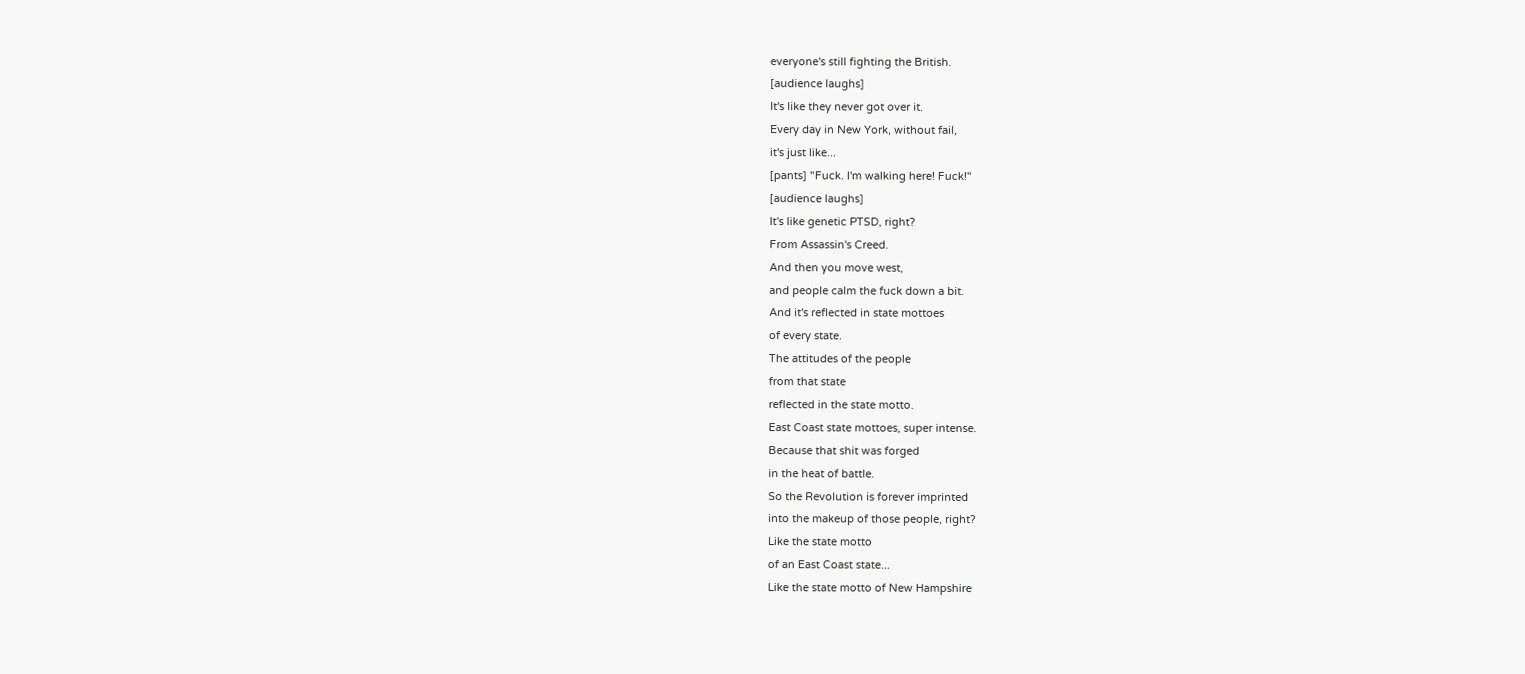everyone's still fighting the British.
[audience laughs]
It's like they never got over it.
Every day in New York, without fail,
it's just like...
[pants] "Fuck. I'm walking here! Fuck!"
[audience laughs]
It's like genetic PTSD, right?
From Assassin's Creed.
And then you move west,
and people calm the fuck down a bit.
And it's reflected in state mottoes
of every state.
The attitudes of the people
from that state
reflected in the state motto.
East Coast state mottoes, super intense.
Because that shit was forged
in the heat of battle.
So the Revolution is forever imprinted
into the makeup of those people, right?
Like the state motto
of an East Coast state...
Like the state motto of New Hampshire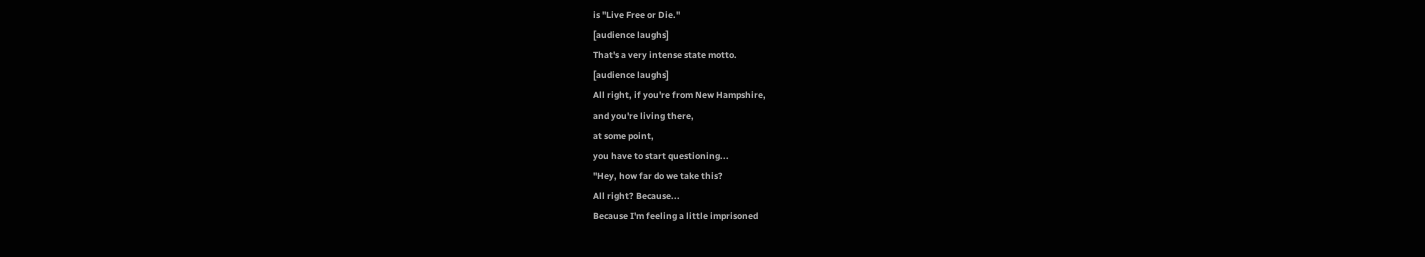is "Live Free or Die."
[audience laughs]
That's a very intense state motto.
[audience laughs]
All right, if you're from New Hampshire,
and you're living there,
at some point,
you have to start questioning...
"Hey, how far do we take this?
All right? Because...
Because I'm feeling a little imprisoned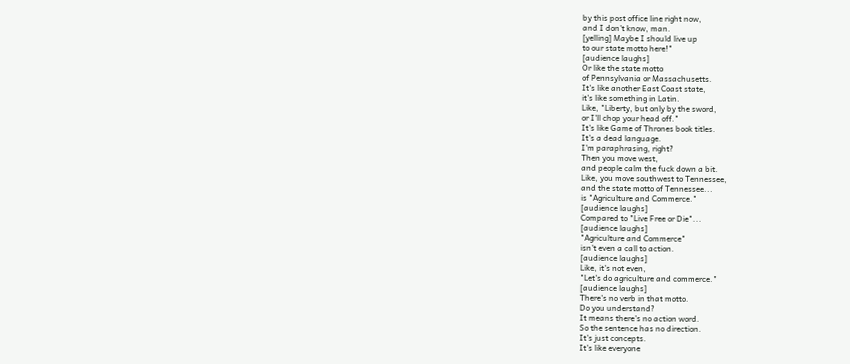by this post office line right now,
and I don't know, man.
[yelling] Maybe I should live up
to our state motto here!"
[audience laughs]
Or like the state motto
of Pennsylvania or Massachusetts.
It's like another East Coast state,
it's like something in Latin.
Like, "Liberty, but only by the sword,
or I'll chop your head off."
It's like Game of Thrones book titles.
It's a dead language.
I'm paraphrasing, right?
Then you move west,
and people calm the fuck down a bit.
Like, you move southwest to Tennessee,
and the state motto of Tennessee...
is "Agriculture and Commerce."
[audience laughs]
Compared to "Live Free or Die"...
[audience laughs]
"Agriculture and Commerce"
isn't even a call to action.
[audience laughs]
Like, it's not even,
"Let's do agriculture and commerce."
[audience laughs]
There's no verb in that motto.
Do you understand?
It means there's no action word.
So the sentence has no direction.
It's just concepts.
It's like everyone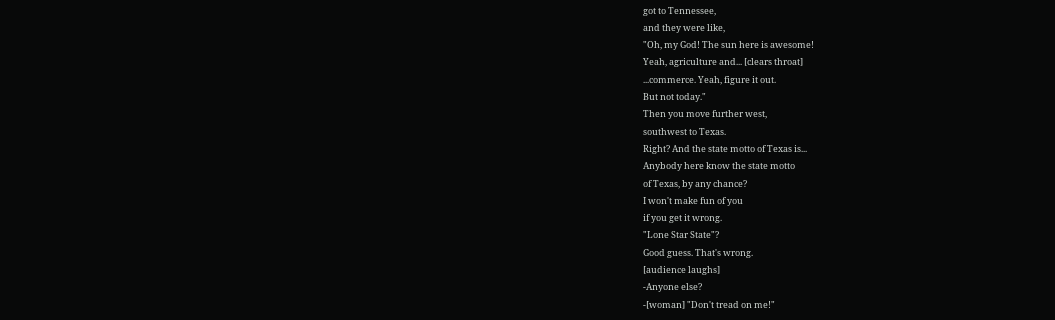got to Tennessee,
and they were like,
"Oh, my God! The sun here is awesome!
Yeah, agriculture and... [clears throat]
...commerce. Yeah, figure it out.
But not today."
Then you move further west,
southwest to Texas.
Right? And the state motto of Texas is...
Anybody here know the state motto
of Texas, by any chance?
I won't make fun of you
if you get it wrong.
"Lone Star State"?
Good guess. That's wrong.
[audience laughs]
-Anyone else?
-[woman] "Don't tread on me!"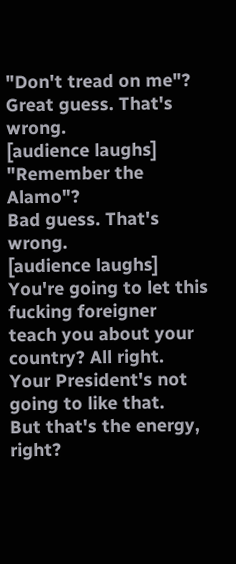"Don't tread on me"?
Great guess. That's wrong.
[audience laughs]
"Remember the Alamo"?
Bad guess. That's wrong.
[audience laughs]
You're going to let this fucking foreigner
teach you about your country? All right.
Your President's not going to like that.
But that's the energy, right?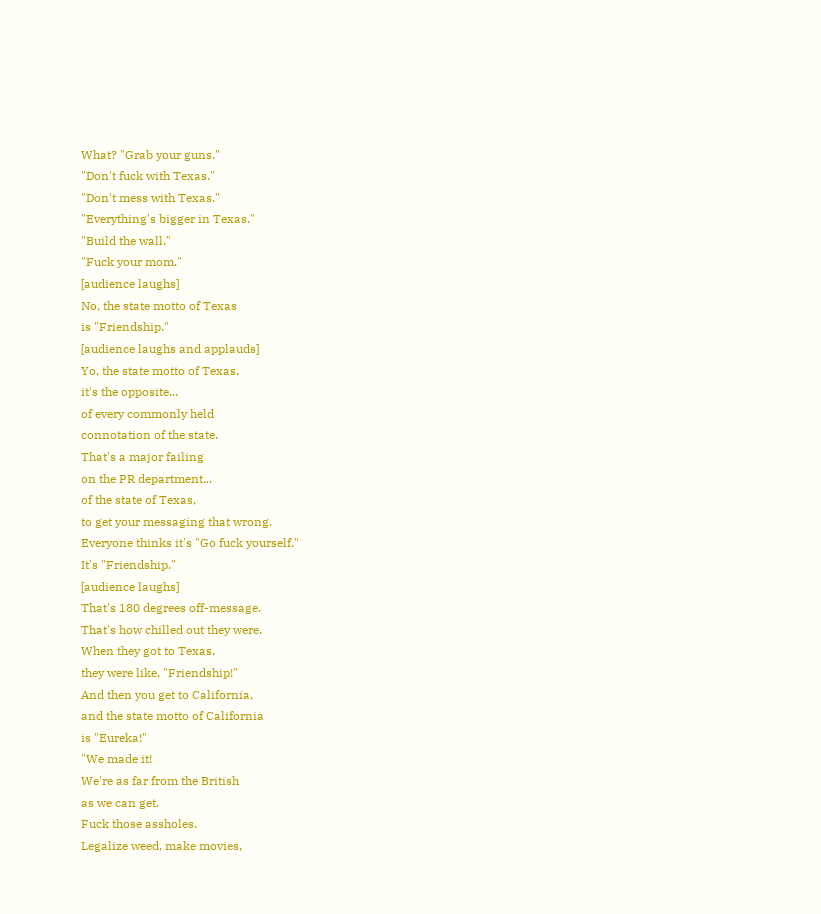What? "Grab your guns."
"Don't fuck with Texas."
"Don't mess with Texas."
"Everything's bigger in Texas."
"Build the wall."
"Fuck your mom."
[audience laughs]
No, the state motto of Texas
is "Friendship."
[audience laughs and applauds]
Yo, the state motto of Texas,
it's the opposite...
of every commonly held
connotation of the state.
That's a major failing
on the PR department...
of the state of Texas,
to get your messaging that wrong.
Everyone thinks it's "Go fuck yourself."
It's "Friendship."
[audience laughs]
That's 180 degrees off-message.
That's how chilled out they were.
When they got to Texas,
they were like, "Friendship!"
And then you get to California,
and the state motto of California
is "Eureka!"
"We made it!
We're as far from the British
as we can get.
Fuck those assholes.
Legalize weed, make movies,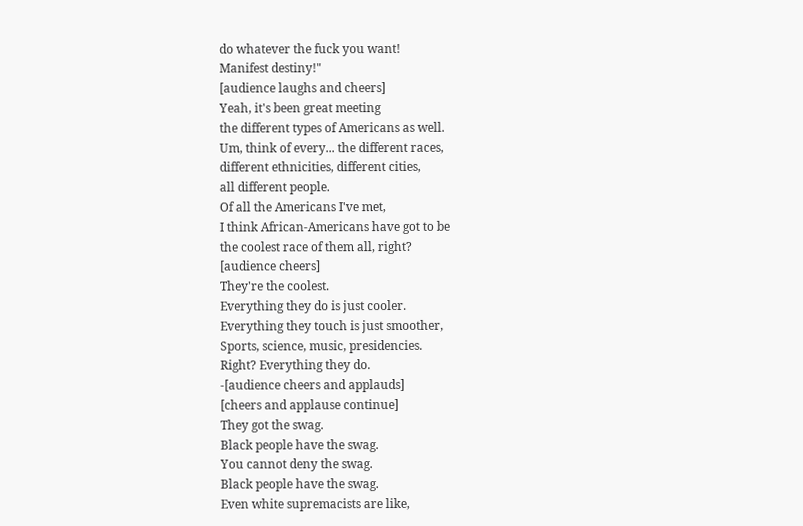do whatever the fuck you want!
Manifest destiny!"
[audience laughs and cheers]
Yeah, it's been great meeting
the different types of Americans as well.
Um, think of every... the different races,
different ethnicities, different cities,
all different people.
Of all the Americans I've met,
I think African-Americans have got to be
the coolest race of them all, right?
[audience cheers]
They're the coolest.
Everything they do is just cooler.
Everything they touch is just smoother,
Sports, science, music, presidencies.
Right? Everything they do.
-[audience cheers and applauds]
[cheers and applause continue]
They got the swag.
Black people have the swag.
You cannot deny the swag.
Black people have the swag.
Even white supremacists are like,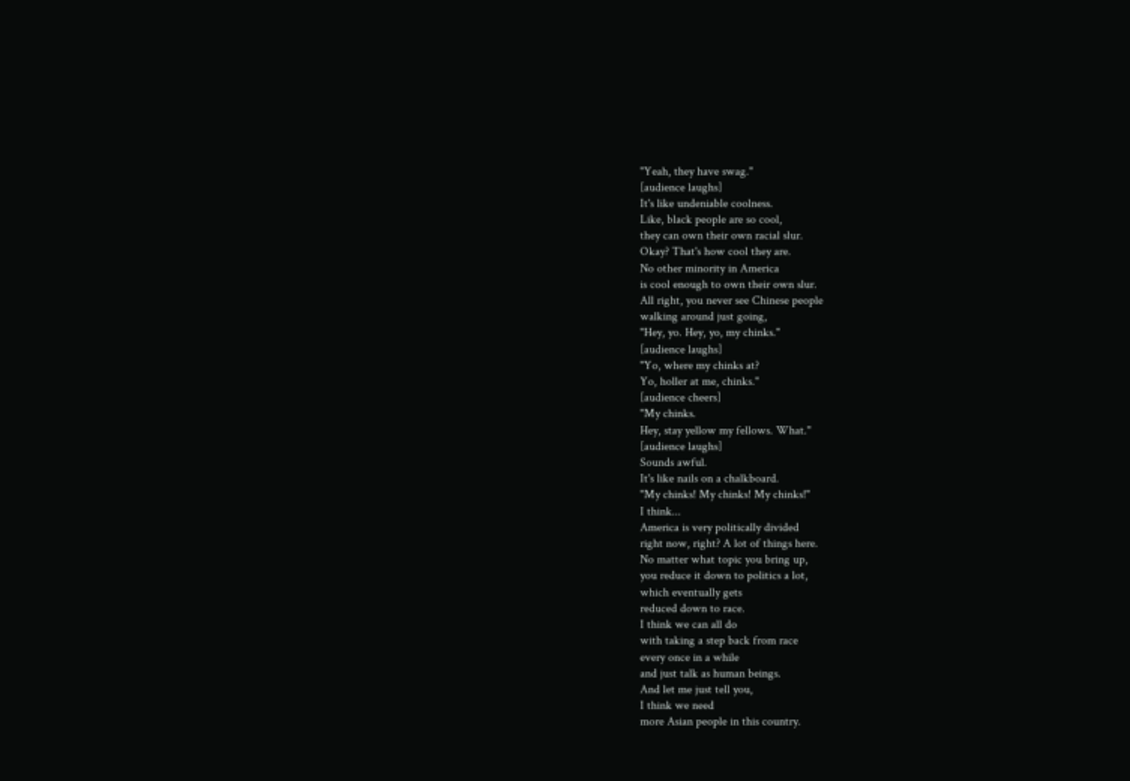"Yeah, they have swag."
[audience laughs]
It's like undeniable coolness.
Like, black people are so cool,
they can own their own racial slur.
Okay? That's how cool they are.
No other minority in America
is cool enough to own their own slur.
All right, you never see Chinese people
walking around just going,
"Hey, yo. Hey, yo, my chinks."
[audience laughs]
"Yo, where my chinks at?
Yo, holler at me, chinks."
[audience cheers]
"My chinks.
Hey, stay yellow my fellows. What."
[audience laughs]
Sounds awful.
It's like nails on a chalkboard.
"My chinks! My chinks! My chinks!"
I think...
America is very politically divided
right now, right? A lot of things here.
No matter what topic you bring up,
you reduce it down to politics a lot,
which eventually gets
reduced down to race.
I think we can all do
with taking a step back from race
every once in a while
and just talk as human beings.
And let me just tell you,
I think we need
more Asian people in this country.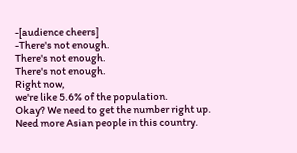-[audience cheers]
-There's not enough.
There's not enough.
There's not enough.
Right now,
we're like 5.6% of the population.
Okay? We need to get the number right up.
Need more Asian people in this country.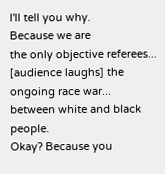I'll tell you why.
Because we are
the only objective referees...
[audience laughs] the ongoing race war...
between white and black people.
Okay? Because you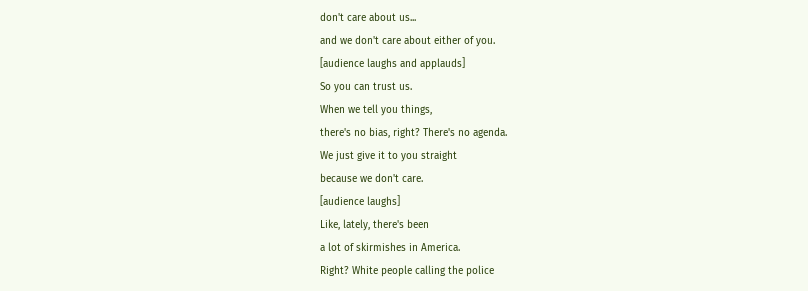don't care about us...
and we don't care about either of you.
[audience laughs and applauds]
So you can trust us.
When we tell you things,
there's no bias, right? There's no agenda.
We just give it to you straight
because we don't care.
[audience laughs]
Like, lately, there's been
a lot of skirmishes in America.
Right? White people calling the police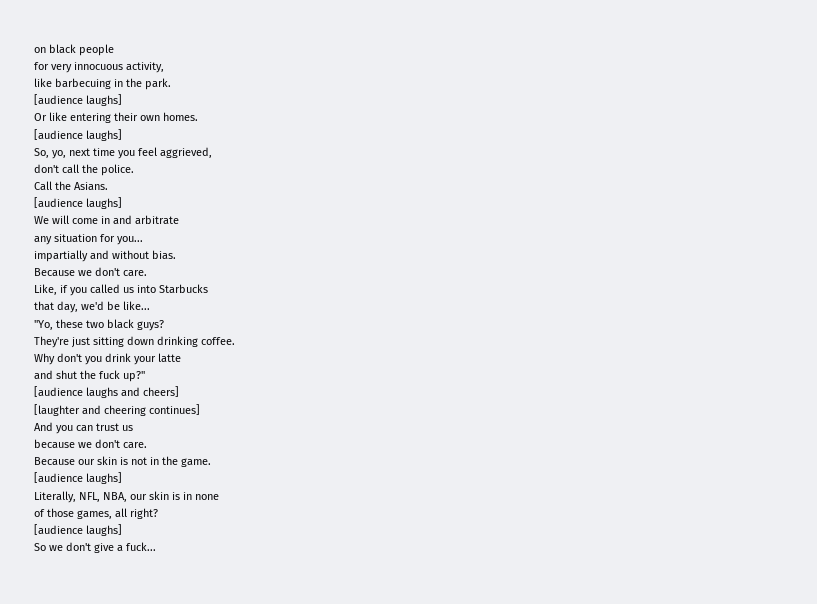on black people
for very innocuous activity,
like barbecuing in the park.
[audience laughs]
Or like entering their own homes.
[audience laughs]
So, yo, next time you feel aggrieved,
don't call the police.
Call the Asians.
[audience laughs]
We will come in and arbitrate
any situation for you...
impartially and without bias.
Because we don't care.
Like, if you called us into Starbucks
that day, we'd be like...
"Yo, these two black guys?
They're just sitting down drinking coffee.
Why don't you drink your latte
and shut the fuck up?"
[audience laughs and cheers]
[laughter and cheering continues]
And you can trust us
because we don't care.
Because our skin is not in the game.
[audience laughs]
Literally, NFL, NBA, our skin is in none
of those games, all right?
[audience laughs]
So we don't give a fuck...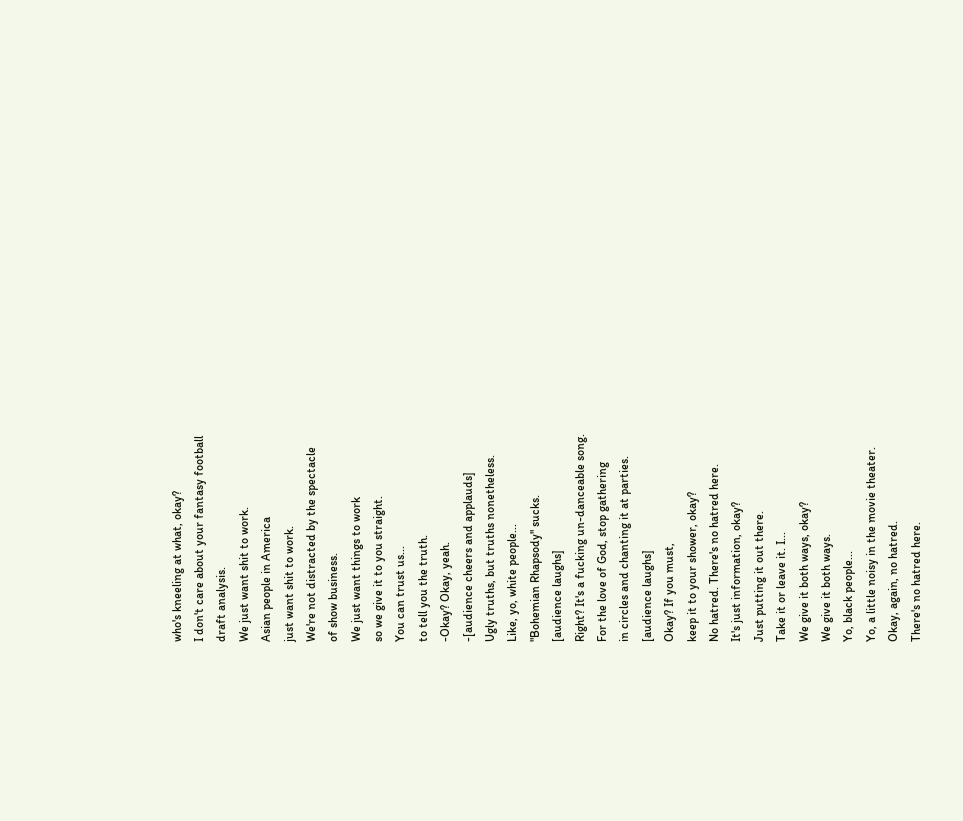who's kneeling at what, okay?
I don't care about your fantasy football
draft analysis.
We just want shit to work.
Asian people in America
just want shit to work.
We're not distracted by the spectacle
of show business.
We just want things to work
so we give it to you straight.
You can trust us...
to tell you the truth.
-Okay? Okay, yeah.
-[audience cheers and applauds]
Ugly truths, but truths nonetheless.
Like, yo, white people...
"Bohemian Rhapsody" sucks.
[audience laughs]
Right? It's a fucking un-danceable song.
For the love of God, stop gathering
in circles and chanting it at parties.
[audience laughs]
Okay? If you must,
keep it to your shower, okay?
No hatred. There's no hatred here.
It's just information, okay?
Just putting it out there.
Take it or leave it. I...
We give it both ways, okay?
We give it both ways.
Yo, black people...
Yo, a little noisy in the movie theater.
Okay, again, no hatred.
There's no hatred here.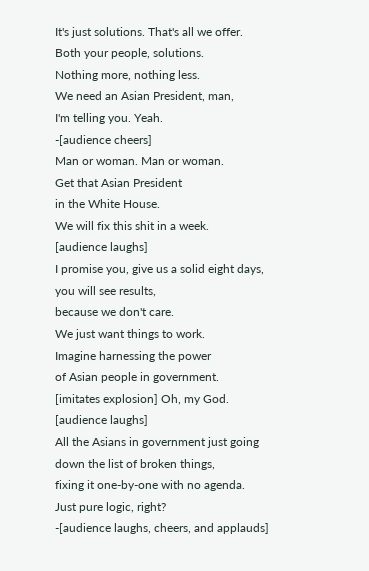It's just solutions. That's all we offer.
Both your people, solutions.
Nothing more, nothing less.
We need an Asian President, man,
I'm telling you. Yeah.
-[audience cheers]
Man or woman. Man or woman.
Get that Asian President
in the White House.
We will fix this shit in a week.
[audience laughs]
I promise you, give us a solid eight days,
you will see results,
because we don't care.
We just want things to work.
Imagine harnessing the power
of Asian people in government.
[imitates explosion] Oh, my God.
[audience laughs]
All the Asians in government just going
down the list of broken things,
fixing it one-by-one with no agenda.
Just pure logic, right?
-[audience laughs, cheers, and applauds]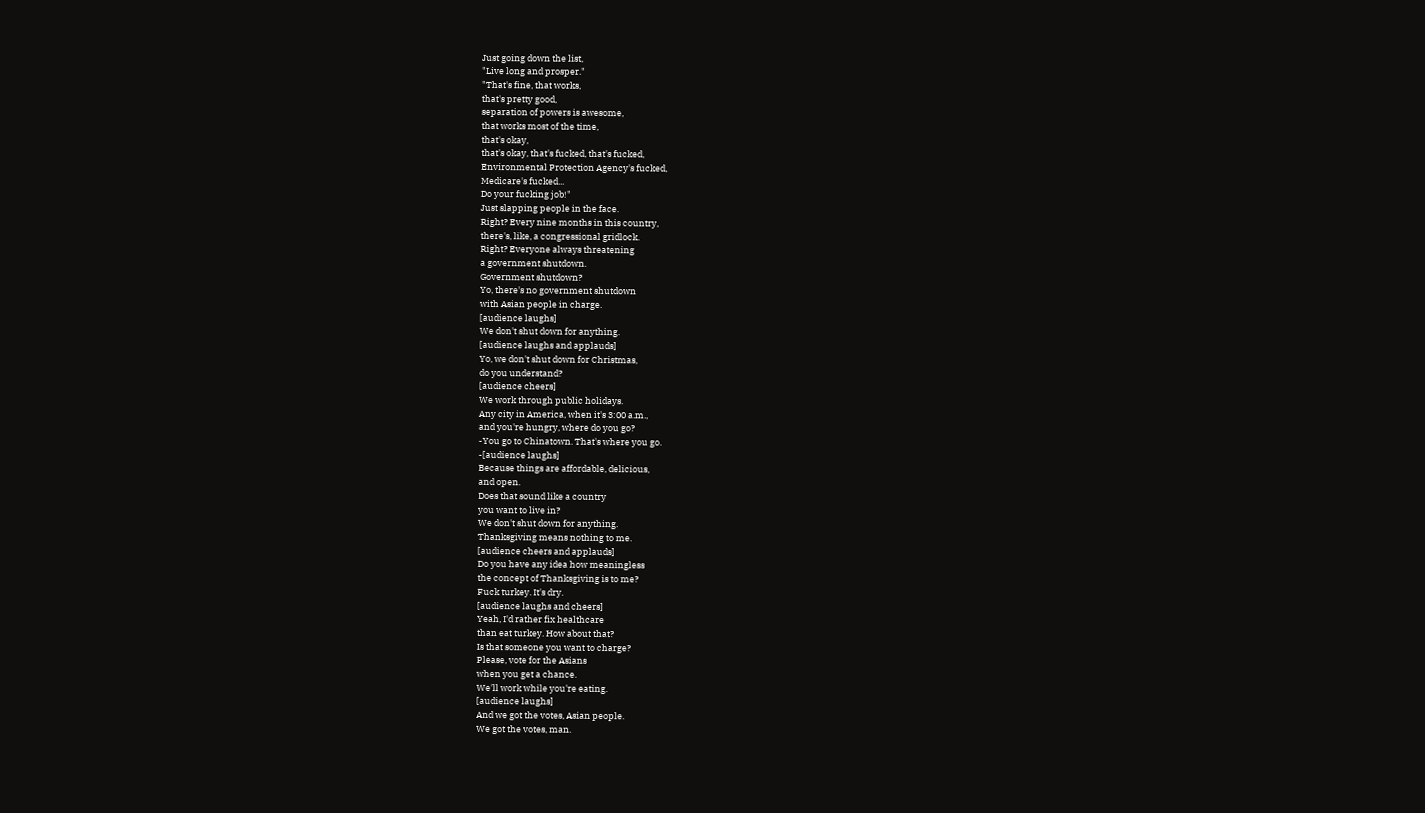Just going down the list,
"Live long and prosper."
"That's fine, that works,
that's pretty good,
separation of powers is awesome,
that works most of the time,
that's okay,
that's okay, that's fucked, that's fucked,
Environmental Protection Agency's fucked,
Medicare's fucked...
Do your fucking job!"
Just slapping people in the face.
Right? Every nine months in this country,
there's, like, a congressional gridlock.
Right? Everyone always threatening
a government shutdown.
Government shutdown?
Yo, there's no government shutdown
with Asian people in charge.
[audience laughs]
We don't shut down for anything.
[audience laughs and applauds]
Yo, we don't shut down for Christmas,
do you understand?
[audience cheers]
We work through public holidays.
Any city in America, when it's 3:00 a.m.,
and you're hungry, where do you go?
-You go to Chinatown. That's where you go.
-[audience laughs]
Because things are affordable, delicious,
and open.
Does that sound like a country
you want to live in?
We don't shut down for anything.
Thanksgiving means nothing to me.
[audience cheers and applauds]
Do you have any idea how meaningless
the concept of Thanksgiving is to me?
Fuck turkey. It's dry.
[audience laughs and cheers]
Yeah, I'd rather fix healthcare
than eat turkey. How about that?
Is that someone you want to charge?
Please, vote for the Asians
when you get a chance.
We'll work while you're eating.
[audience laughs]
And we got the votes, Asian people.
We got the votes, man.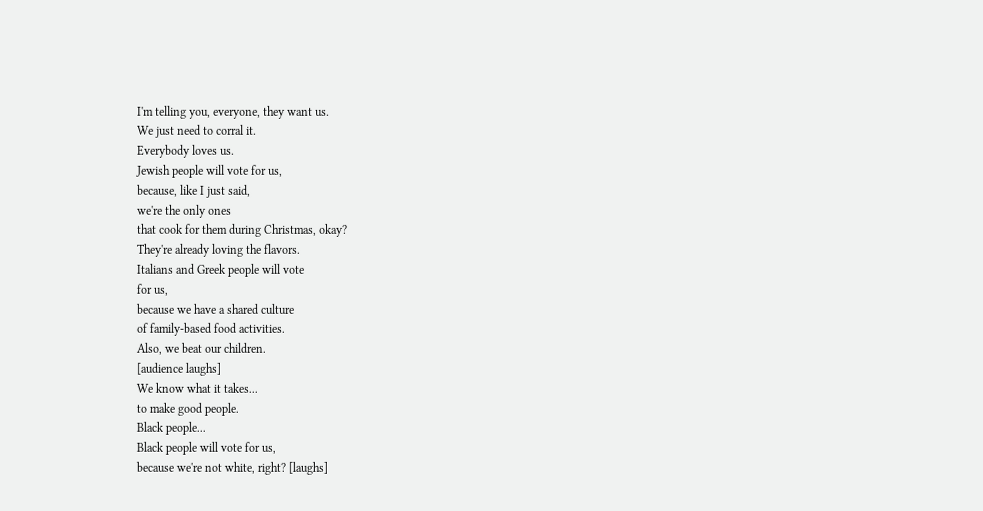I'm telling you, everyone, they want us.
We just need to corral it.
Everybody loves us.
Jewish people will vote for us,
because, like I just said,
we're the only ones
that cook for them during Christmas, okay?
They're already loving the flavors.
Italians and Greek people will vote
for us,
because we have a shared culture
of family-based food activities.
Also, we beat our children.
[audience laughs]
We know what it takes...
to make good people.
Black people...
Black people will vote for us,
because we're not white, right? [laughs]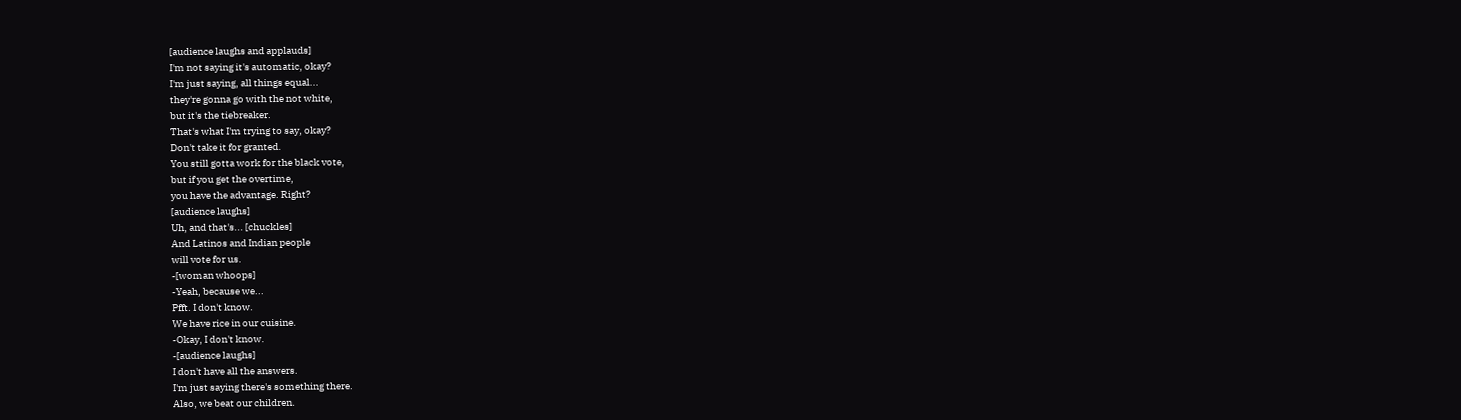[audience laughs and applauds]
I'm not saying it's automatic, okay?
I'm just saying, all things equal...
they're gonna go with the not white,
but it's the tiebreaker.
That's what I'm trying to say, okay?
Don't take it for granted.
You still gotta work for the black vote,
but if you get the overtime,
you have the advantage. Right?
[audience laughs]
Uh, and that's... [chuckles]
And Latinos and Indian people
will vote for us.
-[woman whoops]
-Yeah, because we...
Pfft. I don't know.
We have rice in our cuisine.
-Okay, I don't know.
-[audience laughs]
I don't have all the answers.
I'm just saying there's something there.
Also, we beat our children.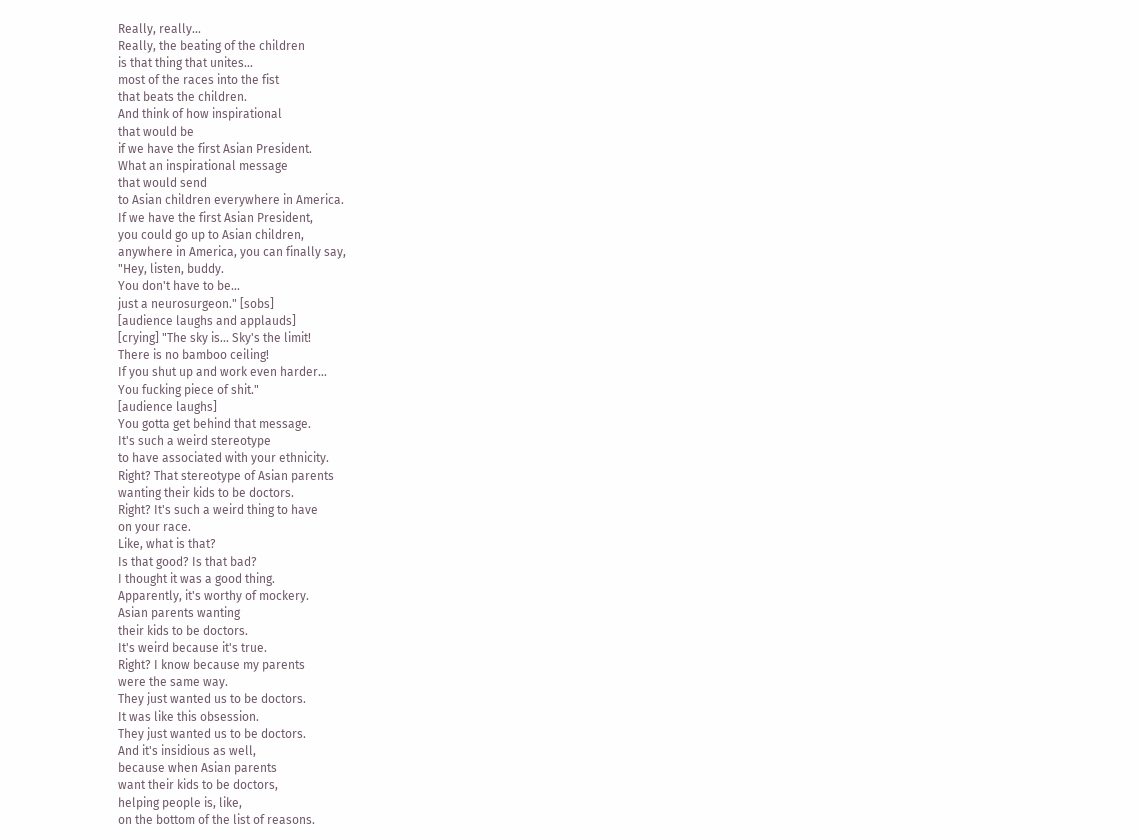Really, really...
Really, the beating of the children
is that thing that unites...
most of the races into the fist
that beats the children.
And think of how inspirational
that would be
if we have the first Asian President.
What an inspirational message
that would send
to Asian children everywhere in America.
If we have the first Asian President,
you could go up to Asian children,
anywhere in America, you can finally say,
"Hey, listen, buddy.
You don't have to be...
just a neurosurgeon." [sobs]
[audience laughs and applauds]
[crying] "The sky is... Sky's the limit!
There is no bamboo ceiling!
If you shut up and work even harder...
You fucking piece of shit."
[audience laughs]
You gotta get behind that message.
It's such a weird stereotype
to have associated with your ethnicity.
Right? That stereotype of Asian parents
wanting their kids to be doctors.
Right? It's such a weird thing to have
on your race.
Like, what is that?
Is that good? Is that bad?
I thought it was a good thing.
Apparently, it's worthy of mockery.
Asian parents wanting
their kids to be doctors.
It's weird because it's true.
Right? I know because my parents
were the same way.
They just wanted us to be doctors.
It was like this obsession.
They just wanted us to be doctors.
And it's insidious as well,
because when Asian parents
want their kids to be doctors,
helping people is, like,
on the bottom of the list of reasons.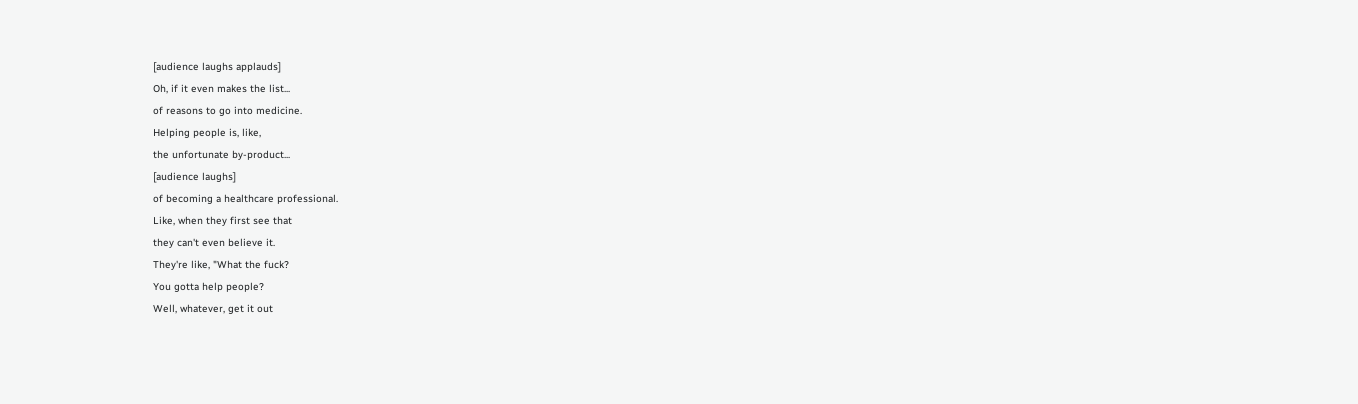[audience laughs applauds]
Oh, if it even makes the list...
of reasons to go into medicine.
Helping people is, like,
the unfortunate by-product...
[audience laughs]
of becoming a healthcare professional.
Like, when they first see that
they can't even believe it.
They're like, "What the fuck?
You gotta help people?
Well, whatever, get it out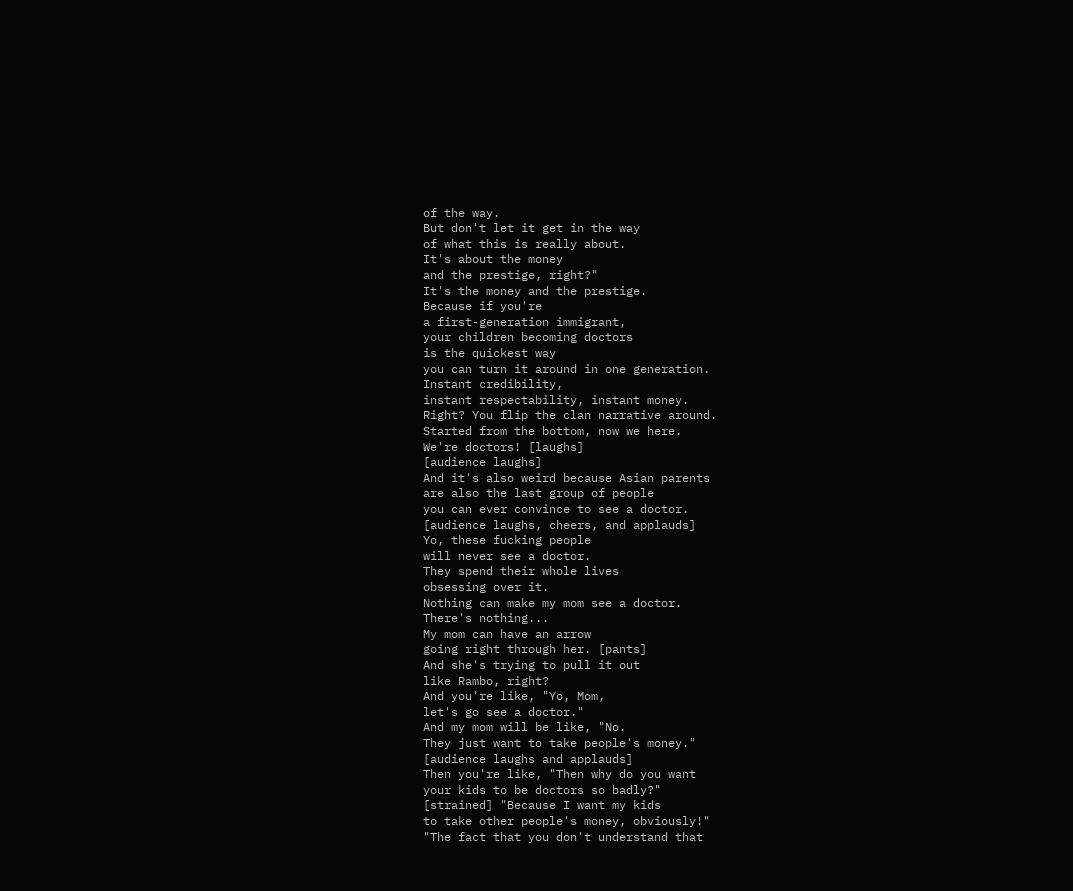of the way.
But don't let it get in the way
of what this is really about.
It's about the money
and the prestige, right?"
It's the money and the prestige.
Because if you're
a first-generation immigrant,
your children becoming doctors
is the quickest way
you can turn it around in one generation.
Instant credibility,
instant respectability, instant money.
Right? You flip the clan narrative around.
Started from the bottom, now we here.
We're doctors! [laughs]
[audience laughs]
And it's also weird because Asian parents
are also the last group of people
you can ever convince to see a doctor.
[audience laughs, cheers, and applauds]
Yo, these fucking people
will never see a doctor.
They spend their whole lives
obsessing over it.
Nothing can make my mom see a doctor.
There's nothing...
My mom can have an arrow
going right through her. [pants]
And she's trying to pull it out
like Rambo, right?
And you're like, "Yo, Mom,
let's go see a doctor."
And my mom will be like, "No.
They just want to take people's money."
[audience laughs and applauds]
Then you're like, "Then why do you want
your kids to be doctors so badly?"
[strained] "Because I want my kids
to take other people's money, obviously!"
"The fact that you don't understand that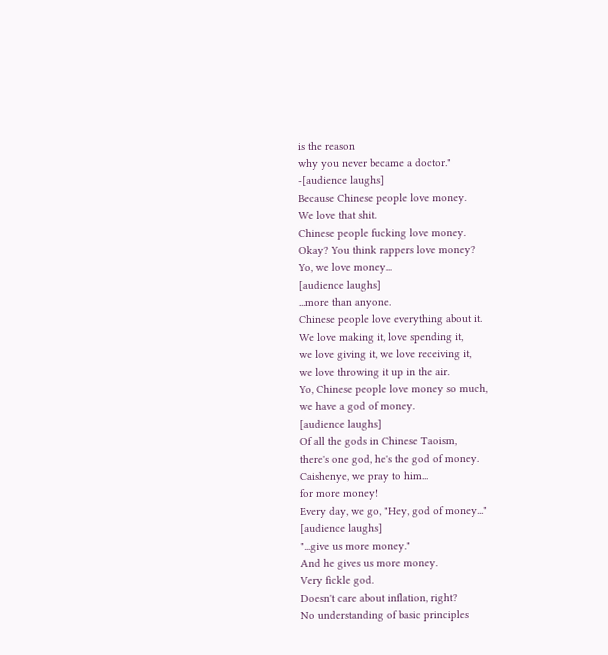is the reason
why you never became a doctor."
-[audience laughs]
Because Chinese people love money.
We love that shit.
Chinese people fucking love money.
Okay? You think rappers love money?
Yo, we love money...
[audience laughs]
...more than anyone.
Chinese people love everything about it.
We love making it, love spending it,
we love giving it, we love receiving it,
we love throwing it up in the air.
Yo, Chinese people love money so much,
we have a god of money.
[audience laughs]
Of all the gods in Chinese Taoism,
there's one god, he's the god of money.
Caishenye, we pray to him...
for more money!
Every day, we go, "Hey, god of money..."
[audience laughs]
"...give us more money."
And he gives us more money.
Very fickle god.
Doesn't care about inflation, right?
No understanding of basic principles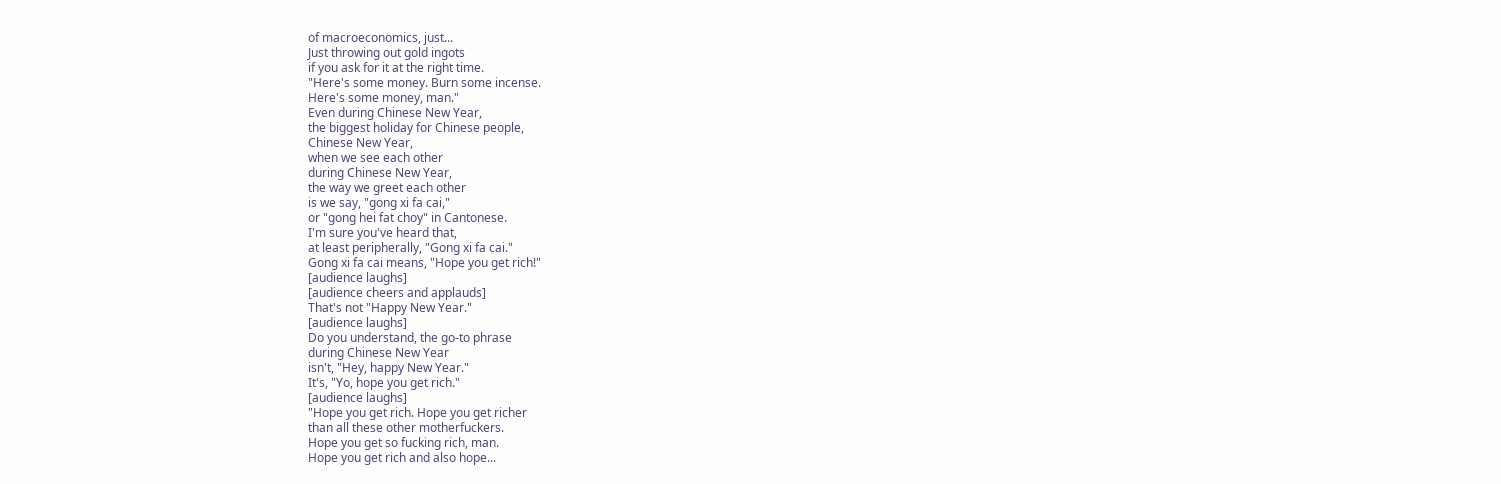of macroeconomics, just...
Just throwing out gold ingots
if you ask for it at the right time.
"Here's some money. Burn some incense.
Here's some money, man."
Even during Chinese New Year,
the biggest holiday for Chinese people,
Chinese New Year,
when we see each other
during Chinese New Year,
the way we greet each other
is we say, "gong xi fa cai,"
or "gong hei fat choy" in Cantonese.
I'm sure you've heard that,
at least peripherally, "Gong xi fa cai."
Gong xi fa cai means, "Hope you get rich!"
[audience laughs]
[audience cheers and applauds]
That's not "Happy New Year."
[audience laughs]
Do you understand, the go-to phrase
during Chinese New Year
isn't, "Hey, happy New Year."
It's, "Yo, hope you get rich."
[audience laughs]
"Hope you get rich. Hope you get richer
than all these other motherfuckers.
Hope you get so fucking rich, man.
Hope you get rich and also hope...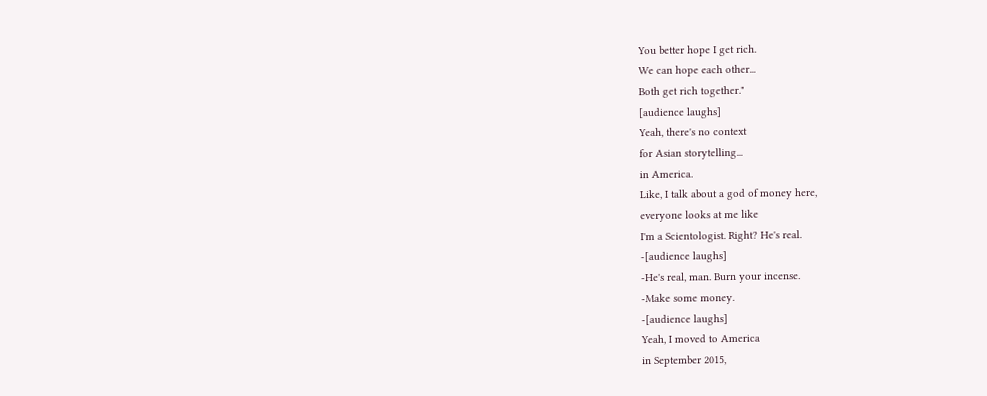You better hope I get rich.
We can hope each other...
Both get rich together."
[audience laughs]
Yeah, there's no context
for Asian storytelling...
in America.
Like, I talk about a god of money here,
everyone looks at me like
I'm a Scientologist. Right? He's real.
-[audience laughs]
-He's real, man. Burn your incense.
-Make some money.
-[audience laughs]
Yeah, I moved to America
in September 2015,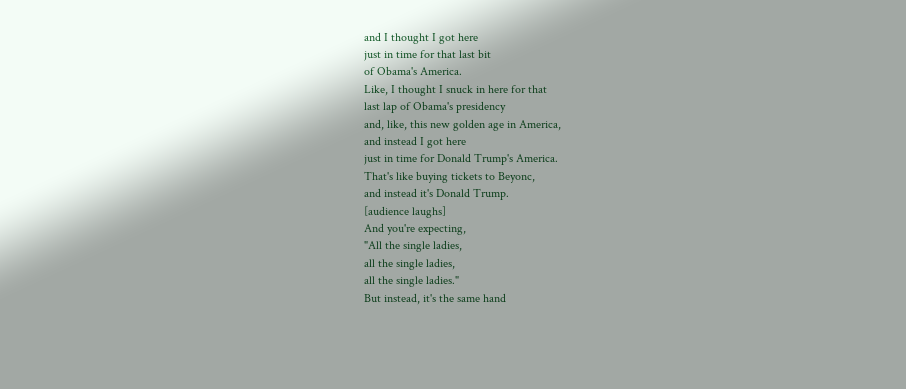and I thought I got here
just in time for that last bit
of Obama's America.
Like, I thought I snuck in here for that
last lap of Obama's presidency
and, like, this new golden age in America,
and instead I got here
just in time for Donald Trump's America.
That's like buying tickets to Beyonc,
and instead it's Donald Trump.
[audience laughs]
And you're expecting,
"All the single ladies,
all the single ladies,
all the single ladies."
But instead, it's the same hand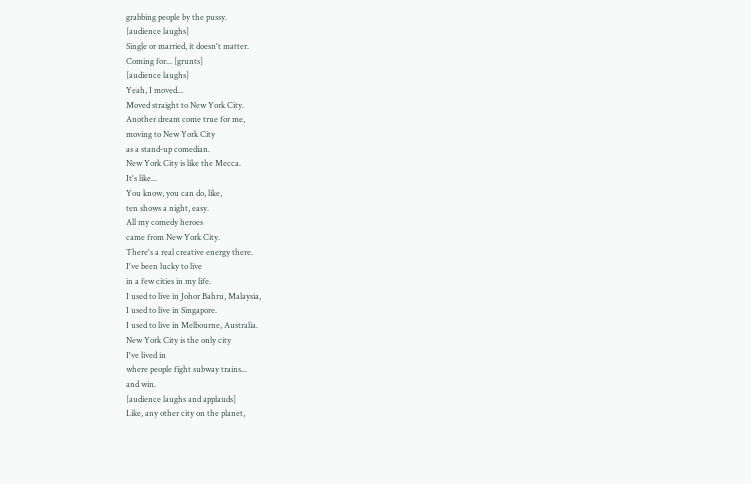grabbing people by the pussy.
[audience laughs]
Single or married, it doesn't matter.
Coming for... [grunts]
[audience laughs]
Yeah, I moved...
Moved straight to New York City.
Another dream come true for me,
moving to New York City
as a stand-up comedian.
New York City is like the Mecca.
It's like...
You know, you can do, like,
ten shows a night, easy.
All my comedy heroes
came from New York City.
There's a real creative energy there.
I've been lucky to live
in a few cities in my life.
I used to live in Johor Bahru, Malaysia,
I used to live in Singapore.
I used to live in Melbourne, Australia.
New York City is the only city
I've lived in
where people fight subway trains...
and win.
[audience laughs and applauds]
Like, any other city on the planet,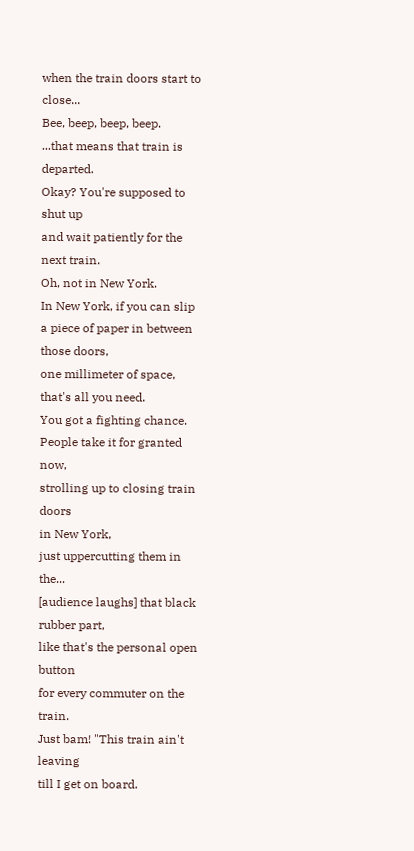when the train doors start to close...
Bee, beep, beep, beep.
...that means that train is departed.
Okay? You're supposed to shut up
and wait patiently for the next train.
Oh, not in New York.
In New York, if you can slip
a piece of paper in between those doors,
one millimeter of space,
that's all you need.
You got a fighting chance.
People take it for granted now,
strolling up to closing train doors
in New York,
just uppercutting them in the...
[audience laughs] that black rubber part,
like that's the personal open button
for every commuter on the train.
Just bam! "This train ain't leaving
till I get on board.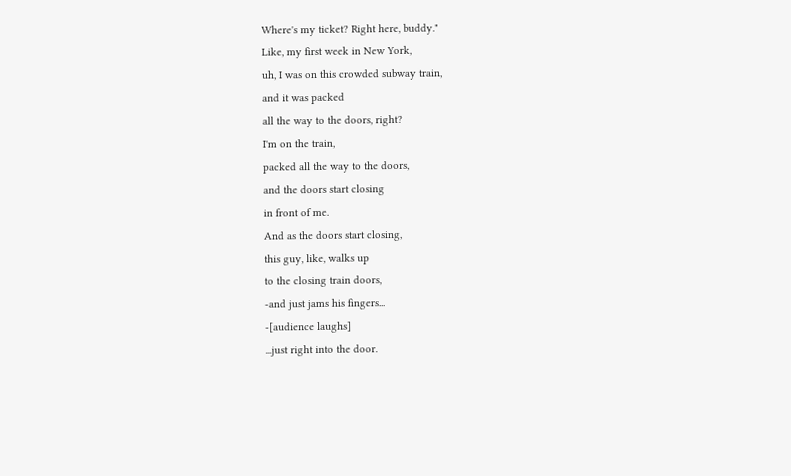Where's my ticket? Right here, buddy."
Like, my first week in New York,
uh, I was on this crowded subway train,
and it was packed
all the way to the doors, right?
I'm on the train,
packed all the way to the doors,
and the doors start closing
in front of me.
And as the doors start closing,
this guy, like, walks up
to the closing train doors,
-and just jams his fingers...
-[audience laughs]
...just right into the door.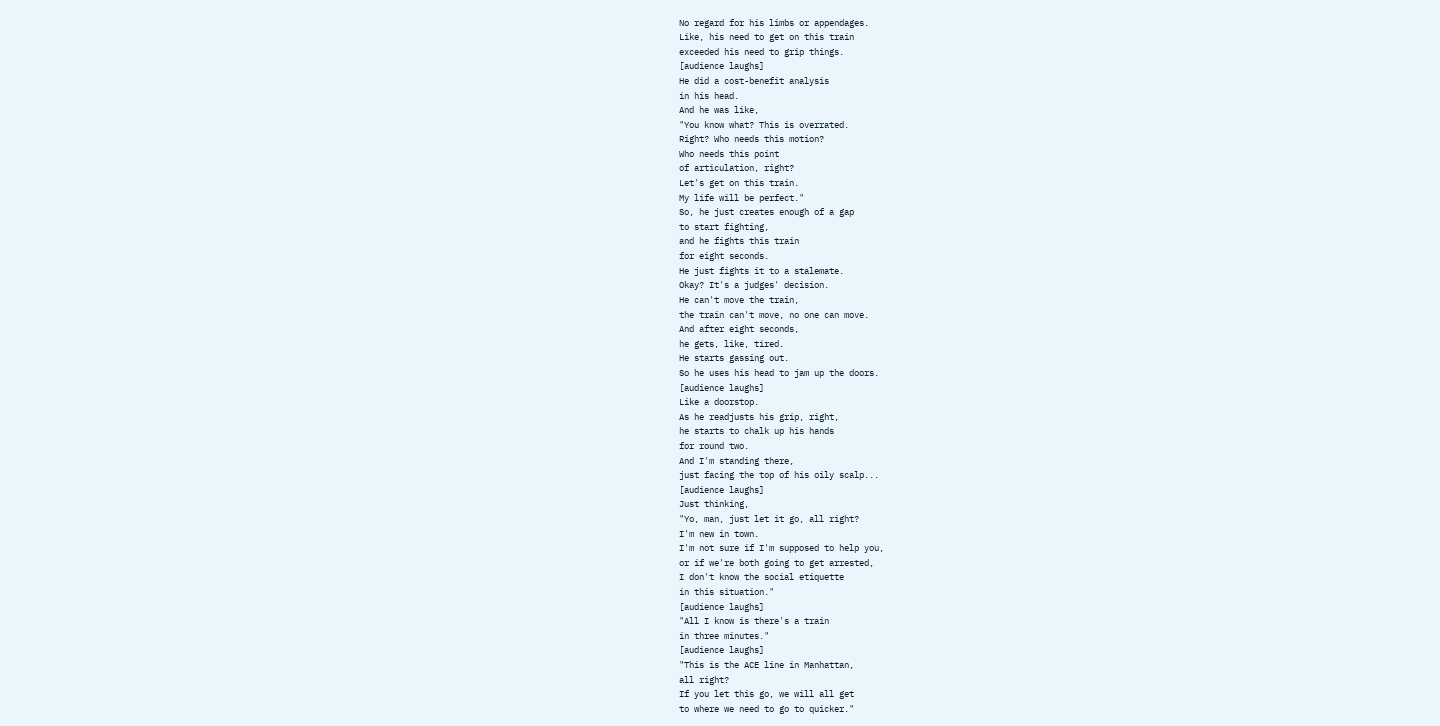No regard for his limbs or appendages.
Like, his need to get on this train
exceeded his need to grip things.
[audience laughs]
He did a cost-benefit analysis
in his head.
And he was like,
"You know what? This is overrated.
Right? Who needs this motion?
Who needs this point
of articulation, right?
Let's get on this train.
My life will be perfect."
So, he just creates enough of a gap
to start fighting,
and he fights this train
for eight seconds.
He just fights it to a stalemate.
Okay? It's a judges' decision.
He can't move the train,
the train can't move, no one can move.
And after eight seconds,
he gets, like, tired.
He starts gassing out.
So he uses his head to jam up the doors.
[audience laughs]
Like a doorstop.
As he readjusts his grip, right,
he starts to chalk up his hands
for round two.
And I'm standing there,
just facing the top of his oily scalp...
[audience laughs]
Just thinking,
"Yo, man, just let it go, all right?
I'm new in town.
I'm not sure if I'm supposed to help you,
or if we're both going to get arrested,
I don't know the social etiquette
in this situation."
[audience laughs]
"All I know is there's a train
in three minutes."
[audience laughs]
"This is the ACE line in Manhattan,
all right?
If you let this go, we will all get
to where we need to go to quicker."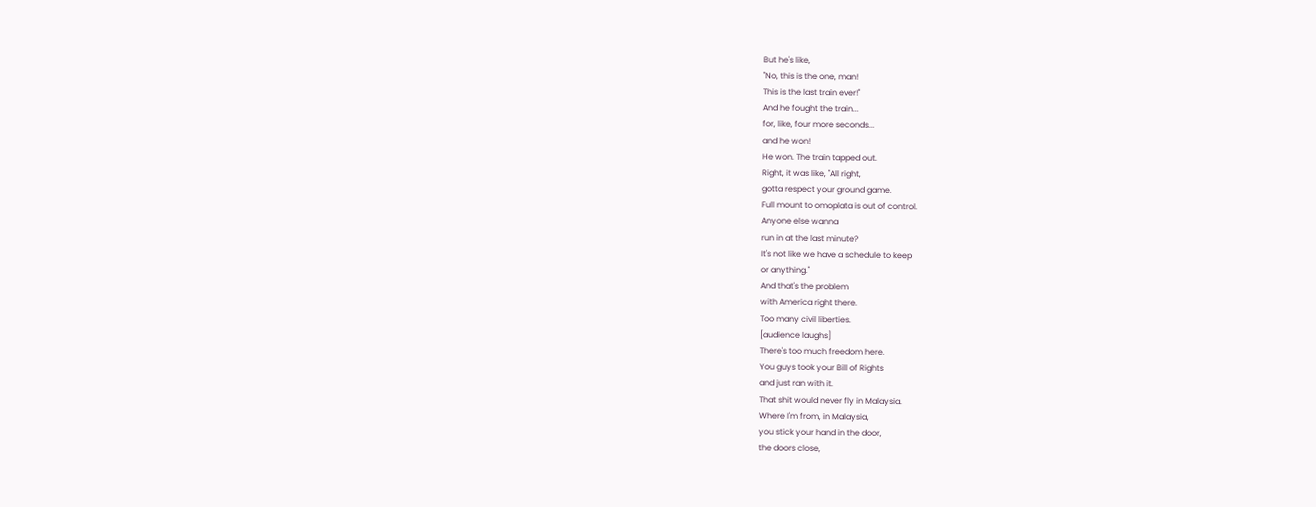But he's like,
"No, this is the one, man!
This is the last train ever!"
And he fought the train...
for, like, four more seconds...
and he won!
He won. The train tapped out.
Right, it was like, "All right,
gotta respect your ground game.
Full mount to omoplata is out of control.
Anyone else wanna
run in at the last minute?
It's not like we have a schedule to keep
or anything."
And that's the problem
with America right there.
Too many civil liberties.
[audience laughs]
There's too much freedom here.
You guys took your Bill of Rights
and just ran with it.
That shit would never fly in Malaysia.
Where I'm from, in Malaysia,
you stick your hand in the door,
the doors close,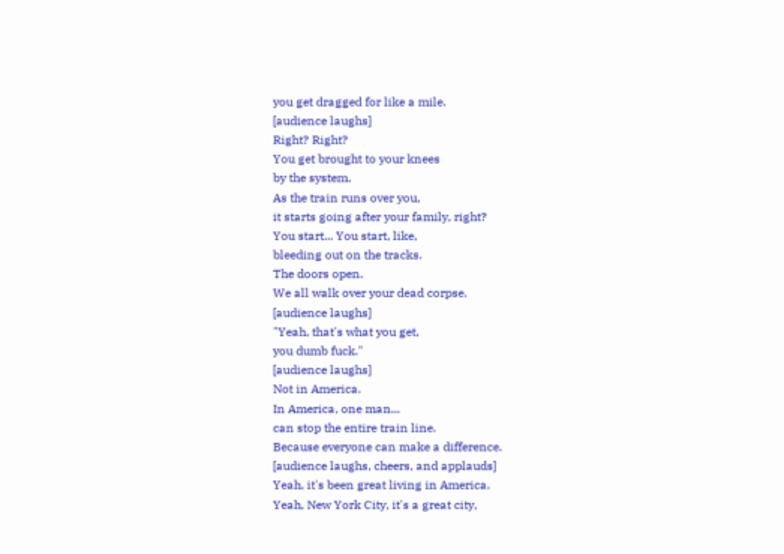you get dragged for like a mile.
[audience laughs]
Right? Right?
You get brought to your knees
by the system.
As the train runs over you,
it starts going after your family, right?
You start... You start, like,
bleeding out on the tracks.
The doors open.
We all walk over your dead corpse.
[audience laughs]
"Yeah, that's what you get,
you dumb fuck."
[audience laughs]
Not in America.
In America, one man...
can stop the entire train line.
Because everyone can make a difference.
[audience laughs, cheers, and applauds]
Yeah, it's been great living in America.
Yeah, New York City, it's a great city,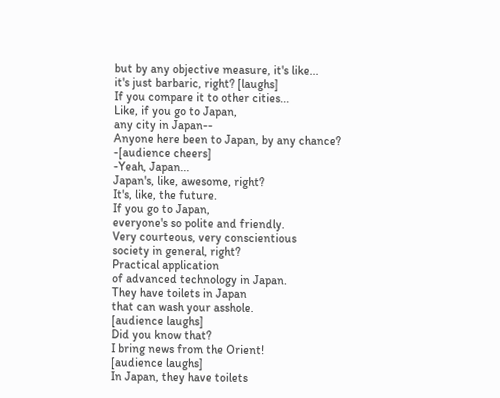but by any objective measure, it's like...
it's just barbaric, right? [laughs]
If you compare it to other cities...
Like, if you go to Japan,
any city in Japan--
Anyone here been to Japan, by any chance?
-[audience cheers]
-Yeah, Japan...
Japan's, like, awesome, right?
It's, like, the future.
If you go to Japan,
everyone's so polite and friendly.
Very courteous, very conscientious
society in general, right?
Practical application
of advanced technology in Japan.
They have toilets in Japan
that can wash your asshole.
[audience laughs]
Did you know that?
I bring news from the Orient!
[audience laughs]
In Japan, they have toilets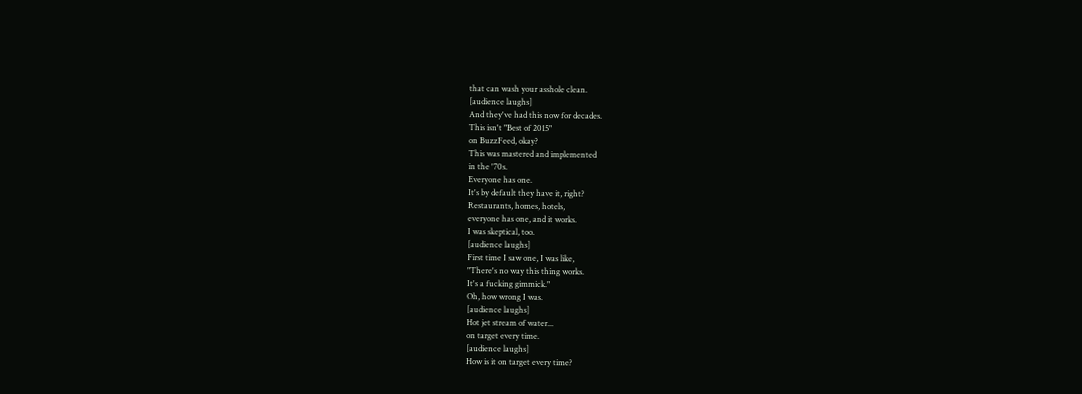that can wash your asshole clean.
[audience laughs]
And they've had this now for decades.
This isn't "Best of 2015"
on BuzzFeed, okay?
This was mastered and implemented
in the '70s.
Everyone has one.
It's by default they have it, right?
Restaurants, homes, hotels,
everyone has one, and it works.
I was skeptical, too.
[audience laughs]
First time I saw one, I was like,
"There's no way this thing works.
It's a fucking gimmick."
Oh, how wrong I was.
[audience laughs]
Hot jet stream of water...
on target every time.
[audience laughs]
How is it on target every time?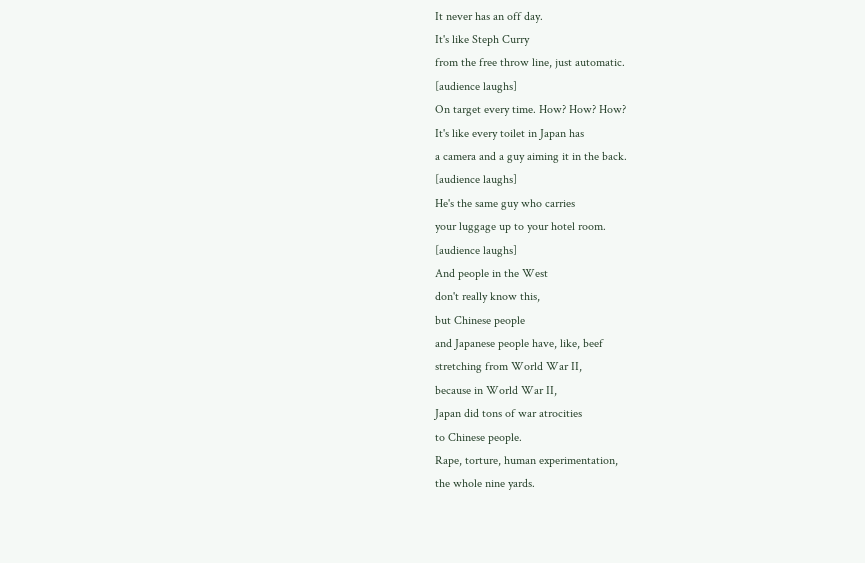It never has an off day.
It's like Steph Curry
from the free throw line, just automatic.
[audience laughs]
On target every time. How? How? How?
It's like every toilet in Japan has
a camera and a guy aiming it in the back.
[audience laughs]
He's the same guy who carries
your luggage up to your hotel room.
[audience laughs]
And people in the West
don't really know this,
but Chinese people
and Japanese people have, like, beef
stretching from World War II,
because in World War II,
Japan did tons of war atrocities
to Chinese people.
Rape, torture, human experimentation,
the whole nine yards.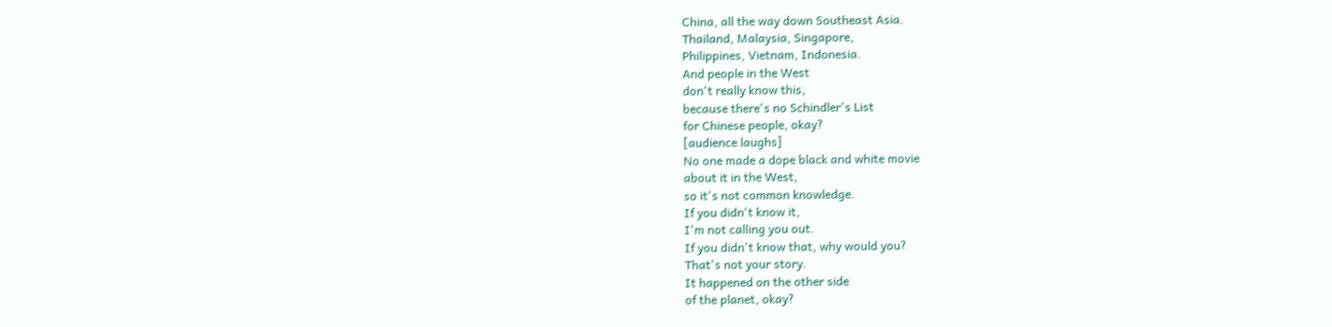China, all the way down Southeast Asia.
Thailand, Malaysia, Singapore,
Philippines, Vietnam, Indonesia.
And people in the West
don't really know this,
because there's no Schindler's List
for Chinese people, okay?
[audience laughs]
No one made a dope black and white movie
about it in the West,
so it's not common knowledge.
If you didn't know it,
I'm not calling you out.
If you didn't know that, why would you?
That's not your story.
It happened on the other side
of the planet, okay?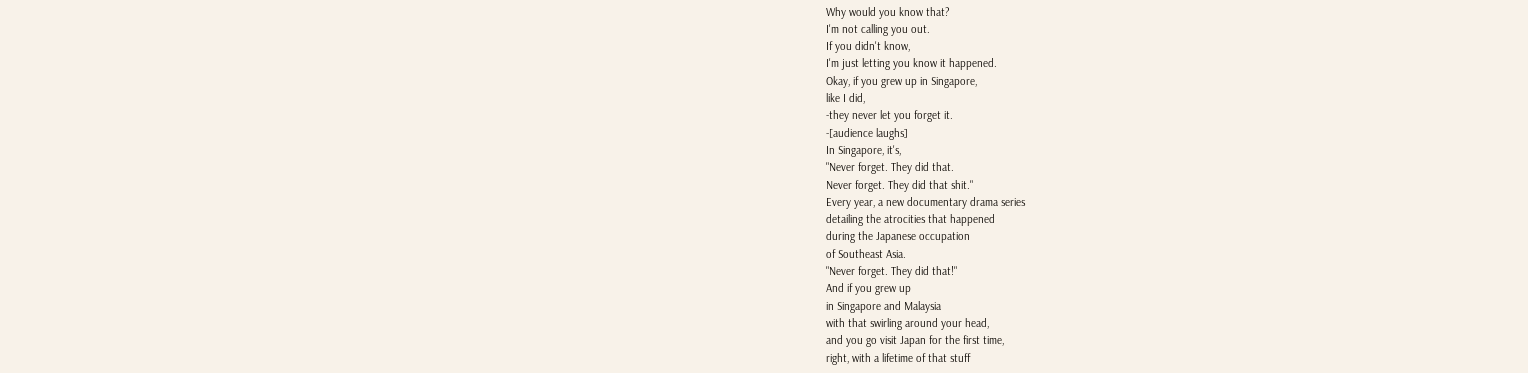Why would you know that?
I'm not calling you out.
If you didn't know,
I'm just letting you know it happened.
Okay, if you grew up in Singapore,
like I did,
-they never let you forget it.
-[audience laughs]
In Singapore, it's,
"Never forget. They did that.
Never forget. They did that shit."
Every year, a new documentary drama series
detailing the atrocities that happened
during the Japanese occupation
of Southeast Asia.
"Never forget. They did that!"
And if you grew up
in Singapore and Malaysia
with that swirling around your head,
and you go visit Japan for the first time,
right, with a lifetime of that stuff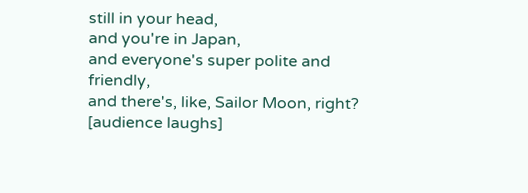still in your head,
and you're in Japan,
and everyone's super polite and friendly,
and there's, like, Sailor Moon, right?
[audience laughs]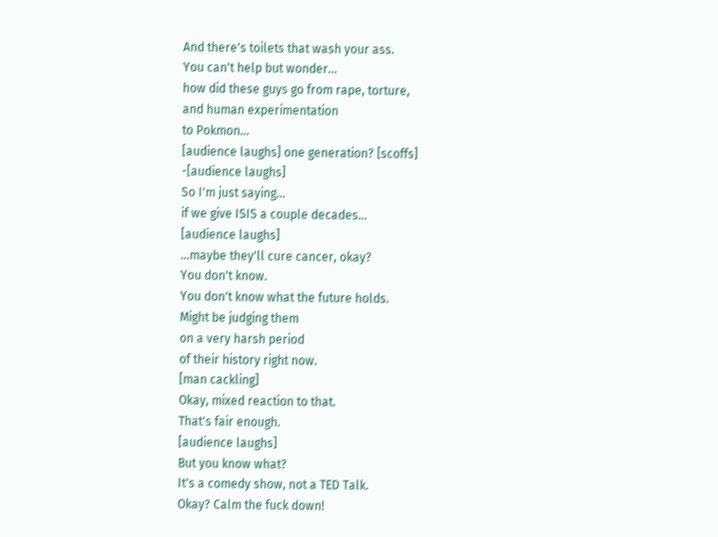And there's toilets that wash your ass.
You can't help but wonder...
how did these guys go from rape, torture,
and human experimentation
to Pokmon...
[audience laughs] one generation? [scoffs]
-[audience laughs]
So I'm just saying...
if we give ISIS a couple decades...
[audience laughs]
...maybe they'll cure cancer, okay?
You don't know.
You don't know what the future holds.
Might be judging them
on a very harsh period
of their history right now.
[man cackling]
Okay, mixed reaction to that.
That's fair enough.
[audience laughs]
But you know what?
It's a comedy show, not a TED Talk.
Okay? Calm the fuck down!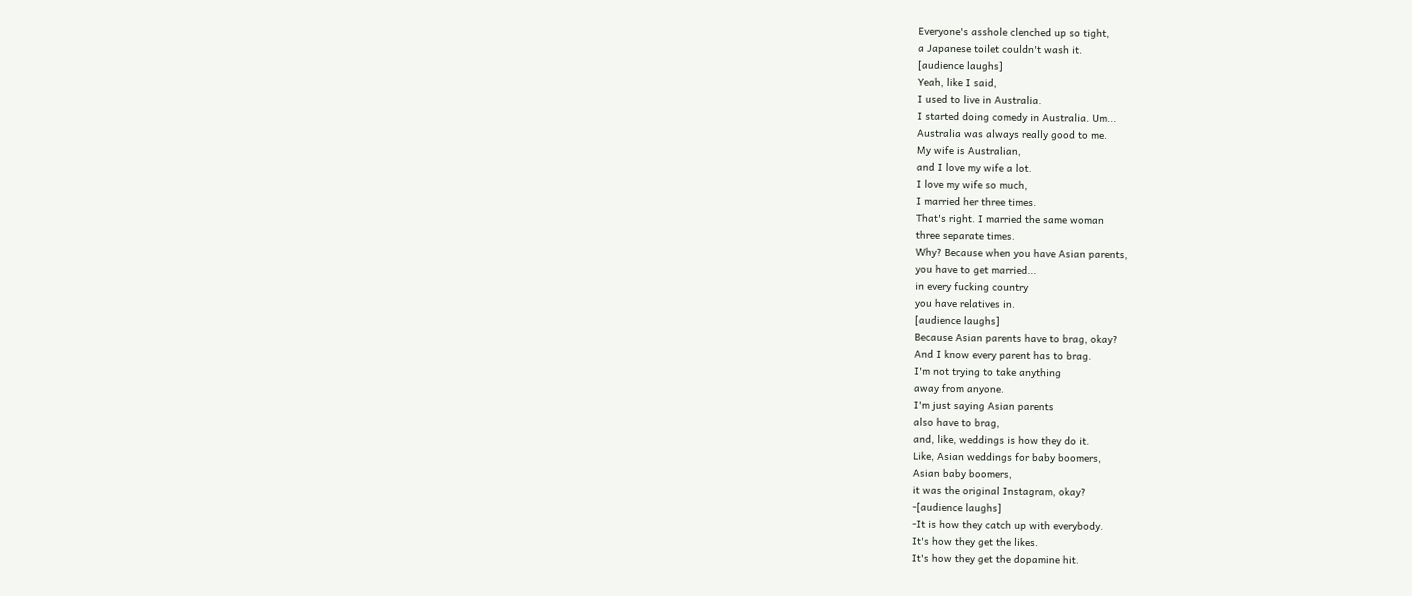Everyone's asshole clenched up so tight,
a Japanese toilet couldn't wash it.
[audience laughs]
Yeah, like I said,
I used to live in Australia.
I started doing comedy in Australia. Um...
Australia was always really good to me.
My wife is Australian,
and I love my wife a lot.
I love my wife so much,
I married her three times.
That's right. I married the same woman
three separate times.
Why? Because when you have Asian parents,
you have to get married...
in every fucking country
you have relatives in.
[audience laughs]
Because Asian parents have to brag, okay?
And I know every parent has to brag.
I'm not trying to take anything
away from anyone.
I'm just saying Asian parents
also have to brag,
and, like, weddings is how they do it.
Like, Asian weddings for baby boomers,
Asian baby boomers,
it was the original Instagram, okay?
-[audience laughs]
-It is how they catch up with everybody.
It's how they get the likes.
It's how they get the dopamine hit.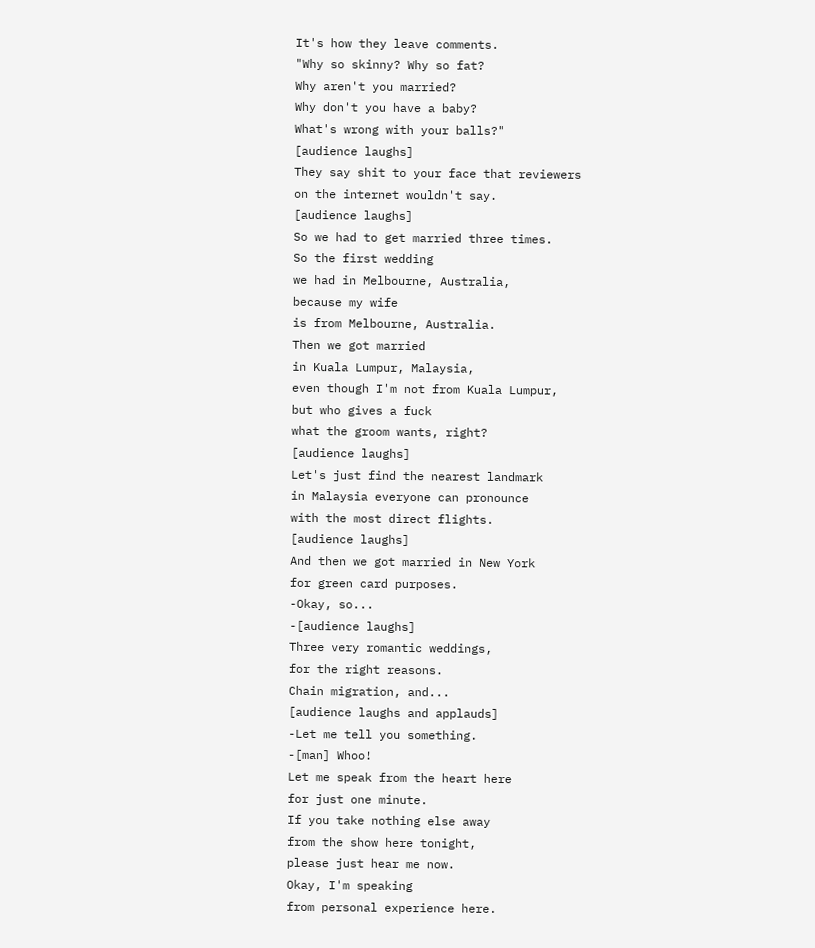It's how they leave comments.
"Why so skinny? Why so fat?
Why aren't you married?
Why don't you have a baby?
What's wrong with your balls?"
[audience laughs]
They say shit to your face that reviewers
on the internet wouldn't say.
[audience laughs]
So we had to get married three times.
So the first wedding
we had in Melbourne, Australia,
because my wife
is from Melbourne, Australia.
Then we got married
in Kuala Lumpur, Malaysia,
even though I'm not from Kuala Lumpur,
but who gives a fuck
what the groom wants, right?
[audience laughs]
Let's just find the nearest landmark
in Malaysia everyone can pronounce
with the most direct flights.
[audience laughs]
And then we got married in New York
for green card purposes.
-Okay, so...
-[audience laughs]
Three very romantic weddings,
for the right reasons.
Chain migration, and...
[audience laughs and applauds]
-Let me tell you something.
-[man] Whoo!
Let me speak from the heart here
for just one minute.
If you take nothing else away
from the show here tonight,
please just hear me now.
Okay, I'm speaking
from personal experience here.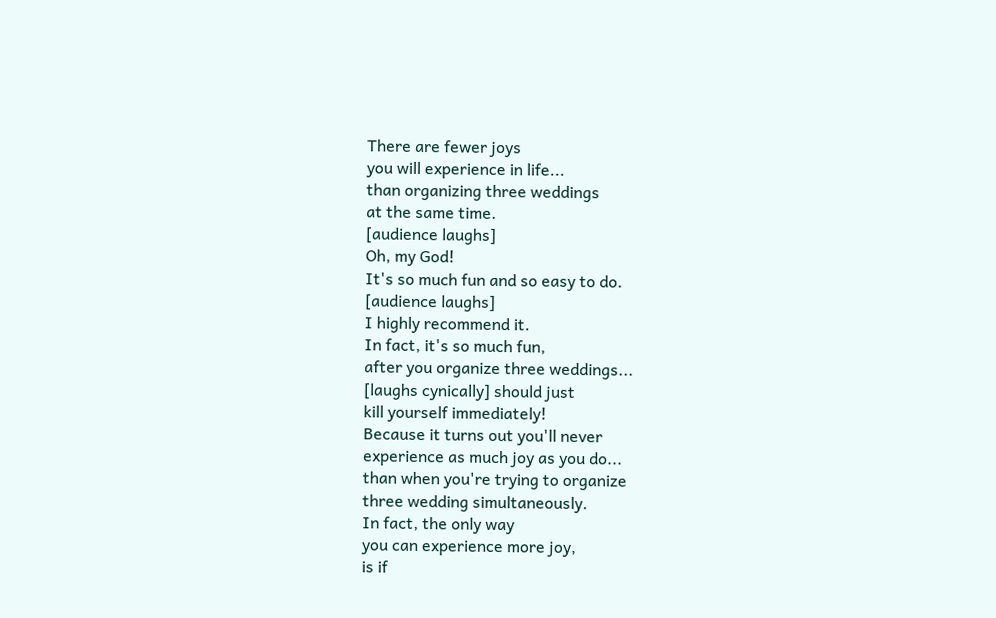There are fewer joys
you will experience in life...
than organizing three weddings
at the same time.
[audience laughs]
Oh, my God!
It's so much fun and so easy to do.
[audience laughs]
I highly recommend it.
In fact, it's so much fun,
after you organize three weddings...
[laughs cynically] should just
kill yourself immediately!
Because it turns out you'll never
experience as much joy as you do...
than when you're trying to organize
three wedding simultaneously.
In fact, the only way
you can experience more joy,
is if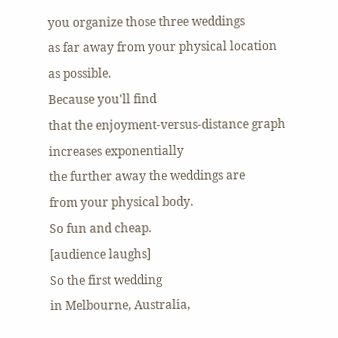you organize those three weddings
as far away from your physical location
as possible.
Because you'll find
that the enjoyment-versus-distance graph
increases exponentially
the further away the weddings are
from your physical body.
So fun and cheap.
[audience laughs]
So the first wedding
in Melbourne, Australia,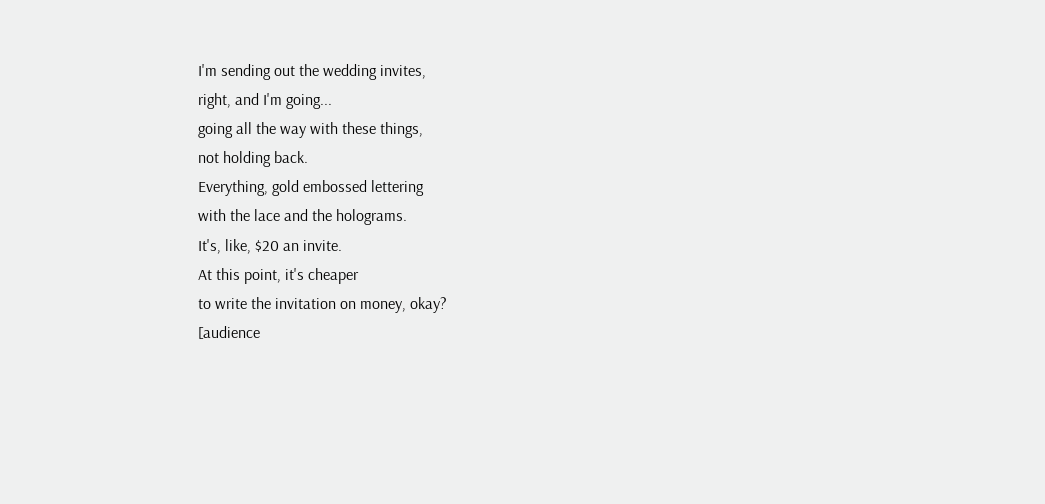I'm sending out the wedding invites,
right, and I'm going...
going all the way with these things,
not holding back.
Everything, gold embossed lettering
with the lace and the holograms.
It's, like, $20 an invite.
At this point, it's cheaper
to write the invitation on money, okay?
[audience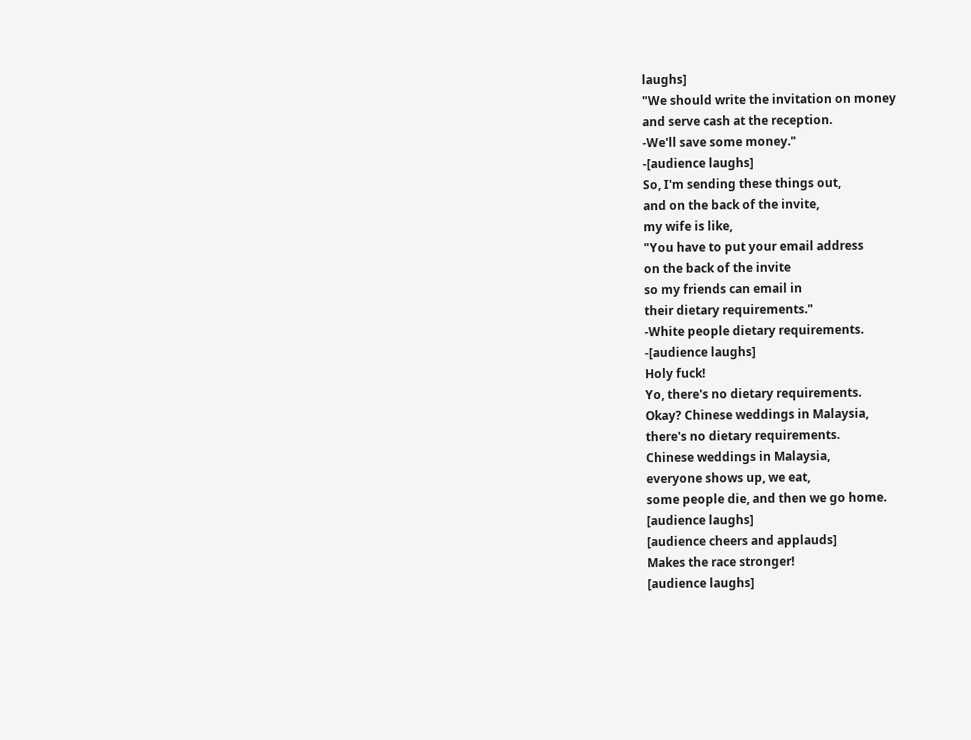laughs]
"We should write the invitation on money
and serve cash at the reception.
-We'll save some money."
-[audience laughs]
So, I'm sending these things out,
and on the back of the invite,
my wife is like,
"You have to put your email address
on the back of the invite
so my friends can email in
their dietary requirements."
-White people dietary requirements.
-[audience laughs]
Holy fuck!
Yo, there's no dietary requirements.
Okay? Chinese weddings in Malaysia,
there's no dietary requirements.
Chinese weddings in Malaysia,
everyone shows up, we eat,
some people die, and then we go home.
[audience laughs]
[audience cheers and applauds]
Makes the race stronger!
[audience laughs]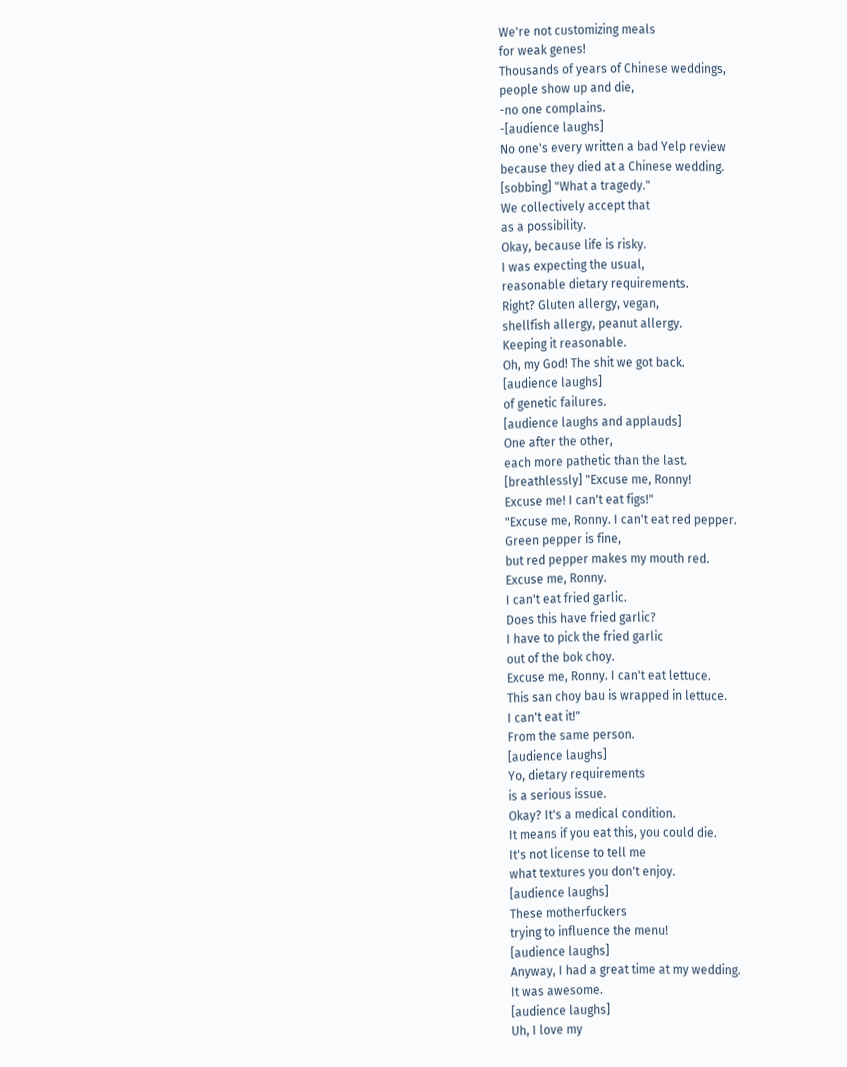We're not customizing meals
for weak genes!
Thousands of years of Chinese weddings,
people show up and die,
-no one complains.
-[audience laughs]
No one's every written a bad Yelp review
because they died at a Chinese wedding.
[sobbing] "What a tragedy."
We collectively accept that
as a possibility.
Okay, because life is risky.
I was expecting the usual,
reasonable dietary requirements.
Right? Gluten allergy, vegan,
shellfish allergy, peanut allergy.
Keeping it reasonable.
Oh, my God! The shit we got back.
[audience laughs]
of genetic failures.
[audience laughs and applauds]
One after the other,
each more pathetic than the last.
[breathlessly] "Excuse me, Ronny!
Excuse me! I can't eat figs!"
"Excuse me, Ronny. I can't eat red pepper.
Green pepper is fine,
but red pepper makes my mouth red.
Excuse me, Ronny.
I can't eat fried garlic.
Does this have fried garlic?
I have to pick the fried garlic
out of the bok choy.
Excuse me, Ronny. I can't eat lettuce.
This san choy bau is wrapped in lettuce.
I can't eat it!"
From the same person.
[audience laughs]
Yo, dietary requirements
is a serious issue.
Okay? It's a medical condition.
It means if you eat this, you could die.
It's not license to tell me
what textures you don't enjoy.
[audience laughs]
These motherfuckers
trying to influence the menu!
[audience laughs]
Anyway, I had a great time at my wedding.
It was awesome.
[audience laughs]
Uh, I love my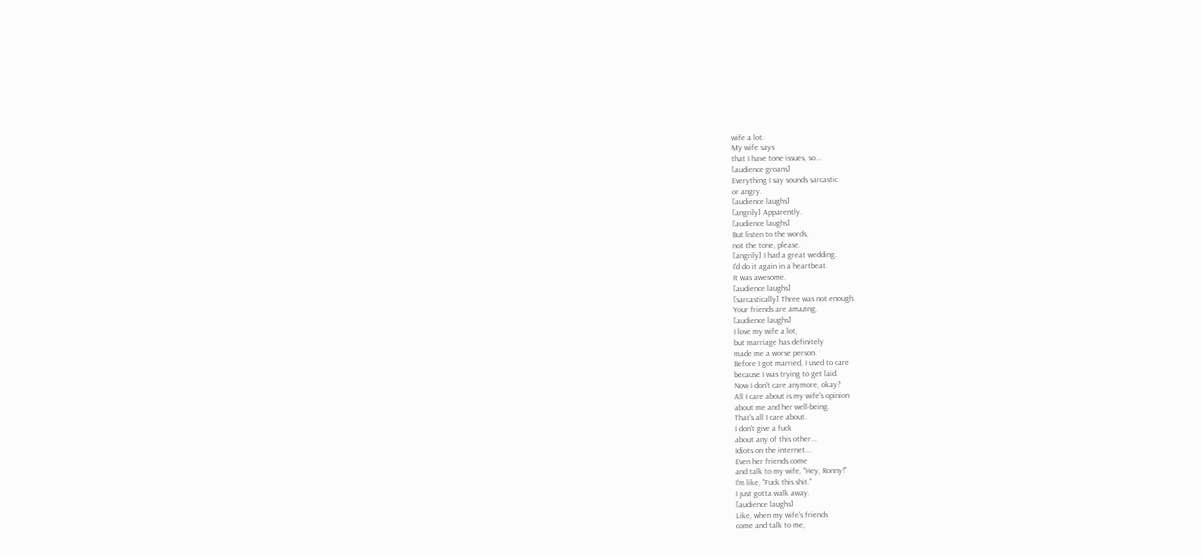wife a lot.
My wife says
that I have tone issues, so...
[audience groans]
Everything I say sounds sarcastic
or angry.
[audience laughs]
[angrily] Apparently.
[audience laughs]
But listen to the words,
not the tone, please.
[angrily] I had a great wedding.
I'd do it again in a heartbeat.
It was awesome.
[audience laughs]
[sarcastically] Three was not enough.
Your friends are amazing.
[audience laughs]
I love my wife a lot,
but marriage has definitely
made me a worse person.
Before I got married, I used to care
because I was trying to get laid.
Now I don't care anymore, okay?
All I care about is my wife's opinion
about me and her well-being.
That's all I care about.
I don't give a fuck
about any of this other...
Idiots on the internet...
Even her friends come
and talk to my wife, "Hey, Ronny!"
I'm like, "Fuck this shit."
I just gotta walk away.
[audience laughs]
Like, when my wife's friends
come and talk to me,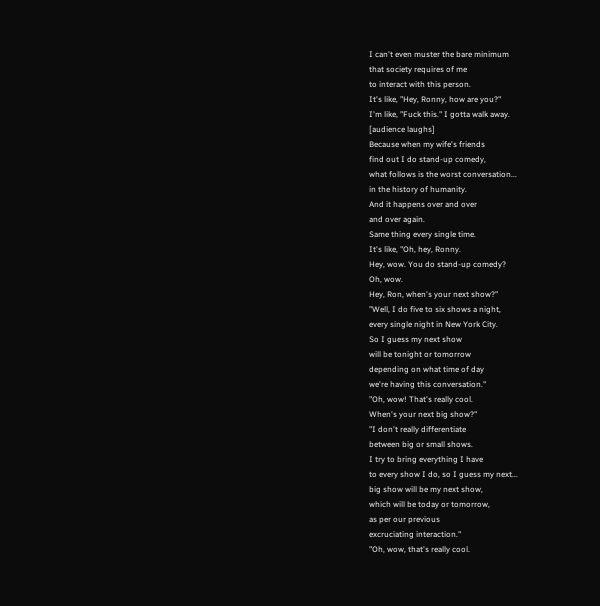I can't even muster the bare minimum
that society requires of me
to interact with this person.
It's like, "Hey, Ronny, how are you?"
I'm like, "Fuck this." I gotta walk away.
[audience laughs]
Because when my wife's friends
find out I do stand-up comedy,
what follows is the worst conversation...
in the history of humanity.
And it happens over and over
and over again.
Same thing every single time.
It's like, "Oh, hey, Ronny.
Hey, wow. You do stand-up comedy?
Oh, wow.
Hey, Ron, when's your next show?"
"Well, I do five to six shows a night,
every single night in New York City.
So I guess my next show
will be tonight or tomorrow
depending on what time of day
we're having this conversation."
"Oh, wow! That's really cool.
When's your next big show?"
"I don't really differentiate
between big or small shows.
I try to bring everything I have
to every show I do, so I guess my next...
big show will be my next show,
which will be today or tomorrow,
as per our previous
excruciating interaction."
"Oh, wow, that's really cool.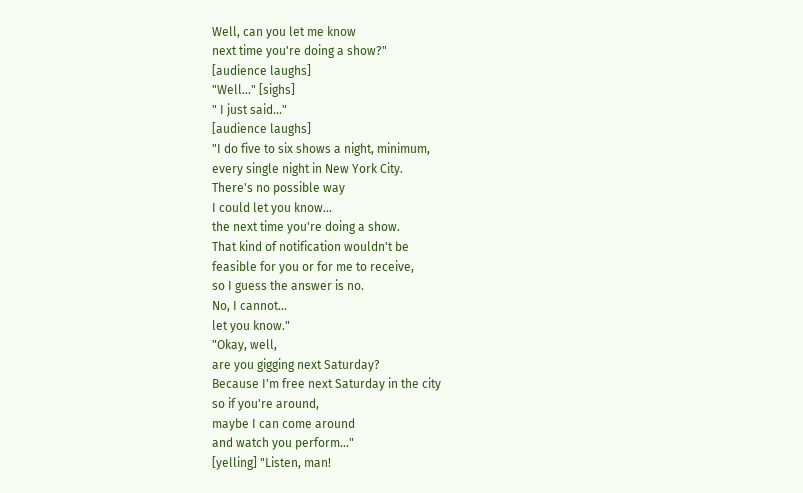Well, can you let me know
next time you're doing a show?"
[audience laughs]
"Well..." [sighs]
" I just said..."
[audience laughs]
"I do five to six shows a night, minimum,
every single night in New York City.
There's no possible way
I could let you know...
the next time you're doing a show.
That kind of notification wouldn't be
feasible for you or for me to receive,
so I guess the answer is no.
No, I cannot...
let you know."
"Okay, well,
are you gigging next Saturday?
Because I'm free next Saturday in the city
so if you're around,
maybe I can come around
and watch you perform..."
[yelling] "Listen, man!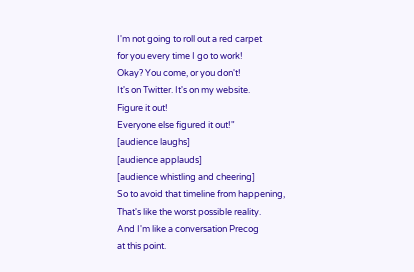I'm not going to roll out a red carpet
for you every time I go to work!
Okay? You come, or you don't!
It's on Twitter. It's on my website.
Figure it out!
Everyone else figured it out!"
[audience laughs]
[audience applauds]
[audience whistling and cheering]
So to avoid that timeline from happening,
That's like the worst possible reality.
And I'm like a conversation Precog
at this point.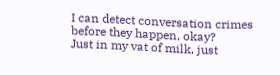I can detect conversation crimes
before they happen, okay?
Just in my vat of milk, just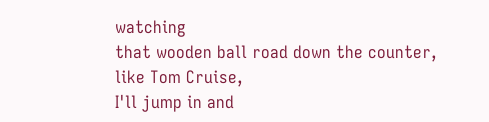watching
that wooden ball road down the counter,
like Tom Cruise,
I'll jump in and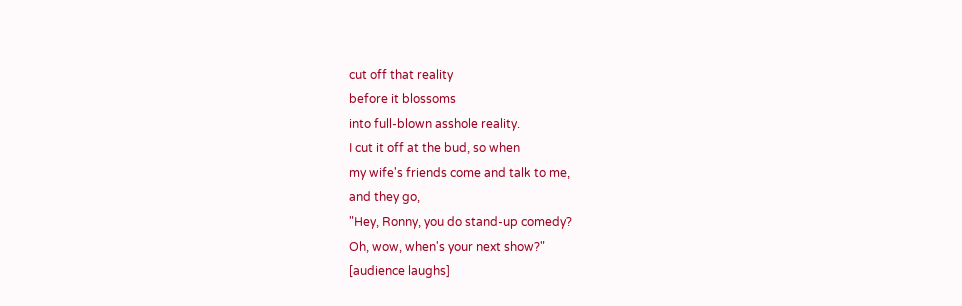cut off that reality
before it blossoms
into full-blown asshole reality.
I cut it off at the bud, so when
my wife's friends come and talk to me,
and they go,
"Hey, Ronny, you do stand-up comedy?
Oh, wow, when's your next show?"
[audience laughs]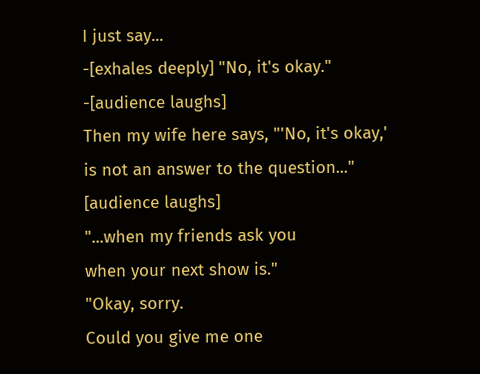I just say...
-[exhales deeply] "No, it's okay."
-[audience laughs]
Then my wife here says, "'No, it's okay,'
is not an answer to the question..."
[audience laughs]
"...when my friends ask you
when your next show is."
"Okay, sorry.
Could you give me one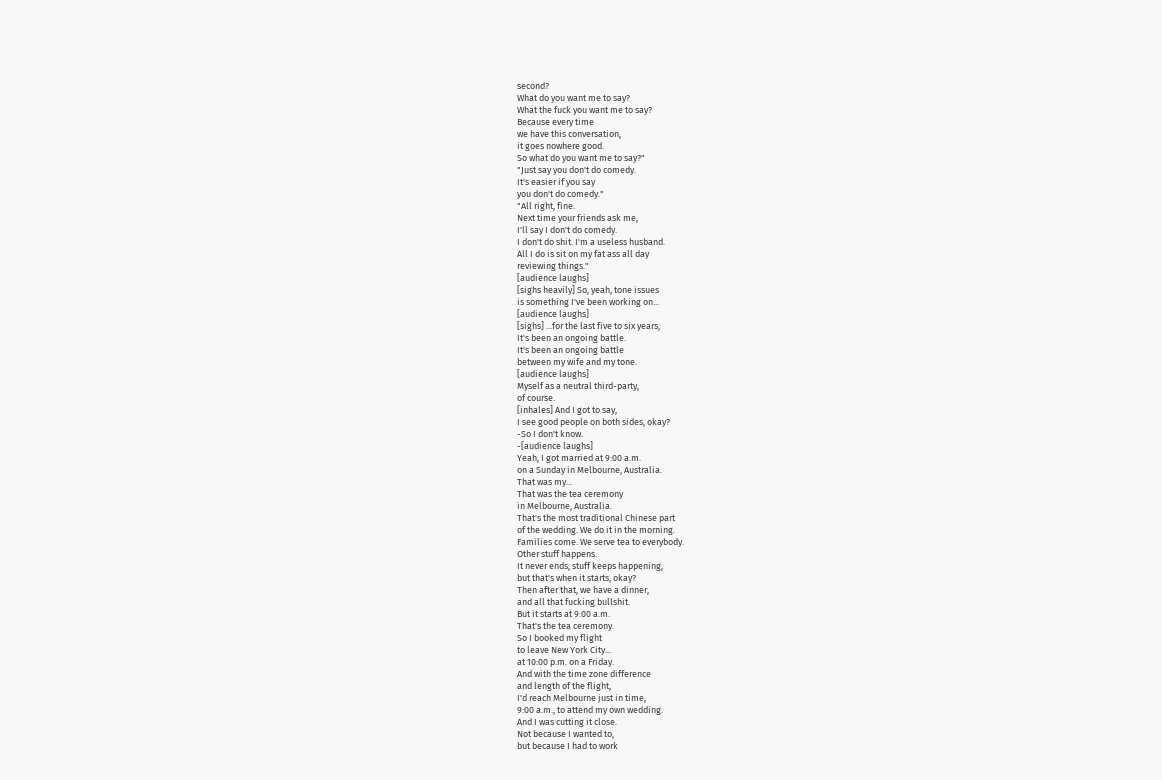second?
What do you want me to say?
What the fuck you want me to say?
Because every time
we have this conversation,
it goes nowhere good.
So what do you want me to say?"
"Just say you don't do comedy.
It's easier if you say
you don't do comedy."
"All right, fine.
Next time your friends ask me,
I'll say I don't do comedy.
I don't do shit. I'm a useless husband.
All I do is sit on my fat ass all day
reviewing things."
[audience laughs]
[sighs heavily] So, yeah, tone issues
is something I've been working on...
[audience laughs]
[sighs] ...for the last five to six years,
It's been an ongoing battle.
It's been an ongoing battle
between my wife and my tone.
[audience laughs]
Myself as a neutral third-party,
of course.
[inhales] And I got to say,
I see good people on both sides, okay?
-So I don't know.
-[audience laughs]
Yeah, I got married at 9:00 a.m.
on a Sunday in Melbourne, Australia.
That was my...
That was the tea ceremony
in Melbourne, Australia.
That's the most traditional Chinese part
of the wedding. We do it in the morning.
Families come. We serve tea to everybody.
Other stuff happens.
It never ends, stuff keeps happening,
but that's when it starts, okay?
Then after that, we have a dinner,
and all that fucking bullshit.
But it starts at 9:00 a.m.
That's the tea ceremony.
So I booked my flight
to leave New York City...
at 10:00 p.m. on a Friday.
And with the time zone difference
and length of the flight,
I'd reach Melbourne just in time,
9:00 a.m., to attend my own wedding.
And I was cutting it close.
Not because I wanted to,
but because I had to work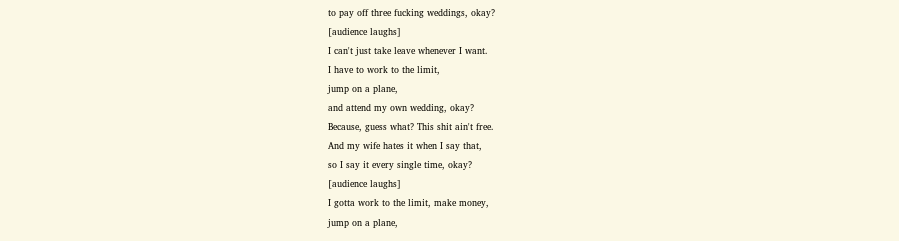to pay off three fucking weddings, okay?
[audience laughs]
I can't just take leave whenever I want.
I have to work to the limit,
jump on a plane,
and attend my own wedding, okay?
Because, guess what? This shit ain't free.
And my wife hates it when I say that,
so I say it every single time, okay?
[audience laughs]
I gotta work to the limit, make money,
jump on a plane,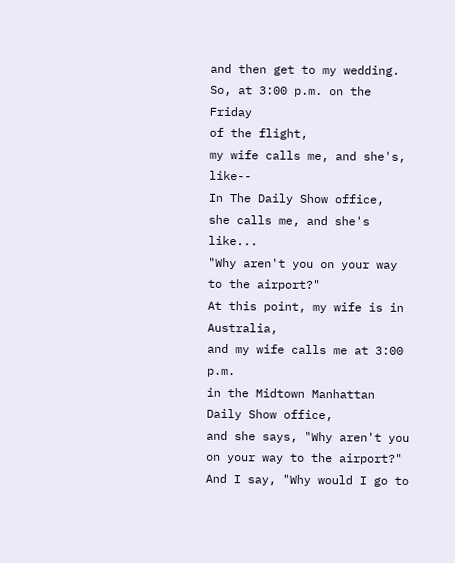and then get to my wedding.
So, at 3:00 p.m. on the Friday
of the flight,
my wife calls me, and she's, like--
In The Daily Show office,
she calls me, and she's like...
"Why aren't you on your way
to the airport?"
At this point, my wife is in Australia,
and my wife calls me at 3:00 p.m.
in the Midtown Manhattan
Daily Show office,
and she says, "Why aren't you
on your way to the airport?"
And I say, "Why would I go to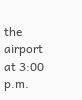the airport
at 3:00 p.m.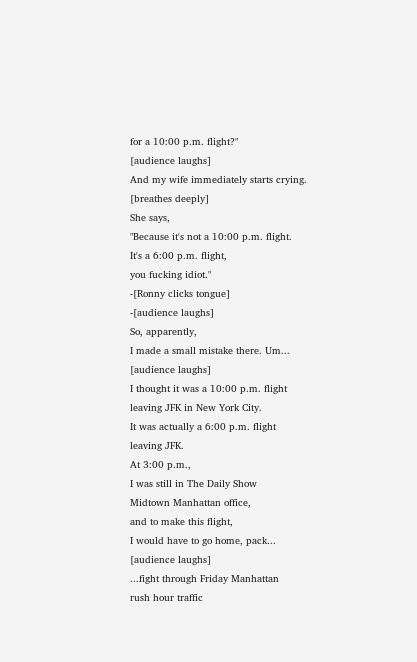for a 10:00 p.m. flight?"
[audience laughs]
And my wife immediately starts crying.
[breathes deeply]
She says,
"Because it's not a 10:00 p.m. flight.
It's a 6:00 p.m. flight,
you fucking idiot."
-[Ronny clicks tongue]
-[audience laughs]
So, apparently,
I made a small mistake there. Um...
[audience laughs]
I thought it was a 10:00 p.m. flight
leaving JFK in New York City.
It was actually a 6:00 p.m. flight
leaving JFK.
At 3:00 p.m.,
I was still in The Daily Show
Midtown Manhattan office,
and to make this flight,
I would have to go home, pack...
[audience laughs]
...fight through Friday Manhattan
rush hour traffic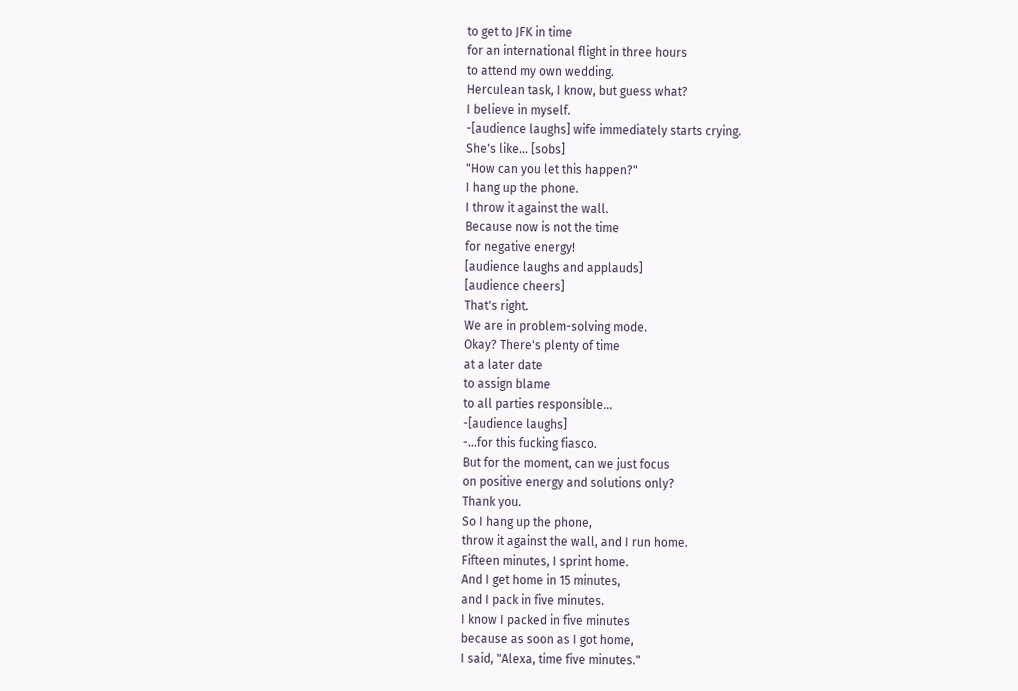to get to JFK in time
for an international flight in three hours
to attend my own wedding.
Herculean task, I know, but guess what?
I believe in myself.
-[audience laughs] wife immediately starts crying.
She's like... [sobs]
"How can you let this happen?"
I hang up the phone.
I throw it against the wall.
Because now is not the time
for negative energy!
[audience laughs and applauds]
[audience cheers]
That's right.
We are in problem-solving mode.
Okay? There's plenty of time
at a later date
to assign blame
to all parties responsible...
-[audience laughs]
-...for this fucking fiasco.
But for the moment, can we just focus
on positive energy and solutions only?
Thank you.
So I hang up the phone,
throw it against the wall, and I run home.
Fifteen minutes, I sprint home.
And I get home in 15 minutes,
and I pack in five minutes.
I know I packed in five minutes
because as soon as I got home,
I said, "Alexa, time five minutes."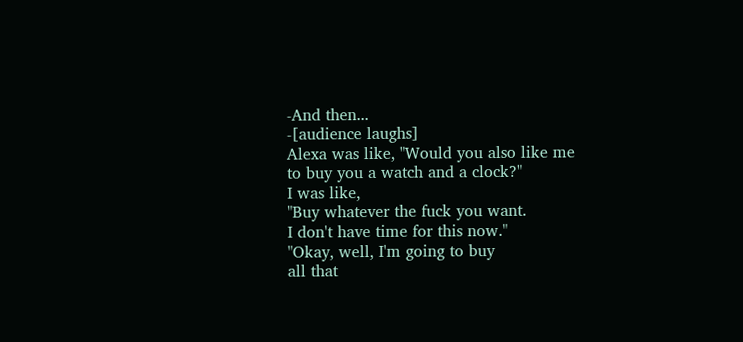-And then...
-[audience laughs]
Alexa was like, "Would you also like me
to buy you a watch and a clock?"
I was like,
"Buy whatever the fuck you want.
I don't have time for this now."
"Okay, well, I'm going to buy
all that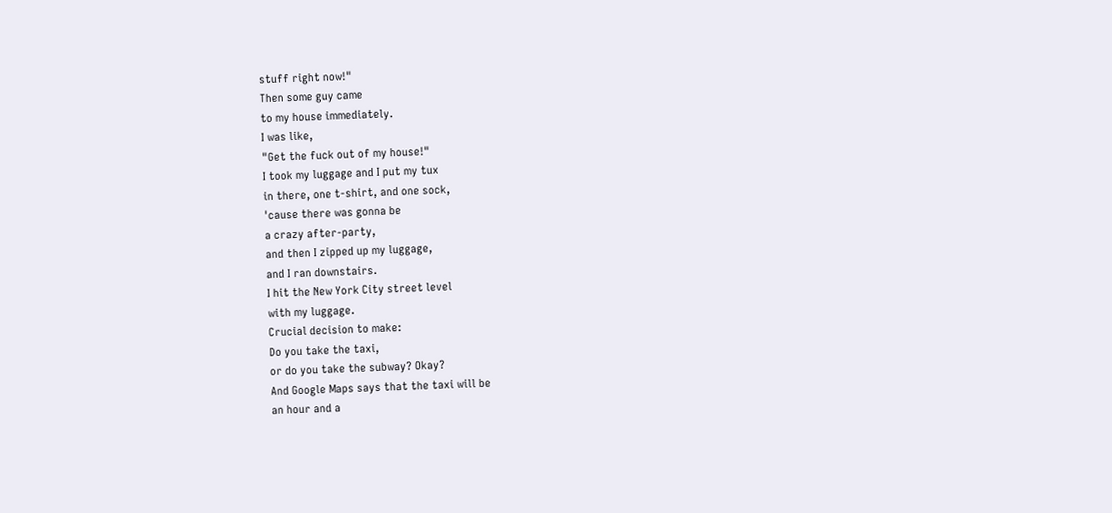stuff right now!"
Then some guy came
to my house immediately.
I was like,
"Get the fuck out of my house!"
I took my luggage and I put my tux
in there, one t-shirt, and one sock,
'cause there was gonna be
a crazy after-party,
and then I zipped up my luggage,
and I ran downstairs.
I hit the New York City street level
with my luggage.
Crucial decision to make:
Do you take the taxi,
or do you take the subway? Okay?
And Google Maps says that the taxi will be
an hour and a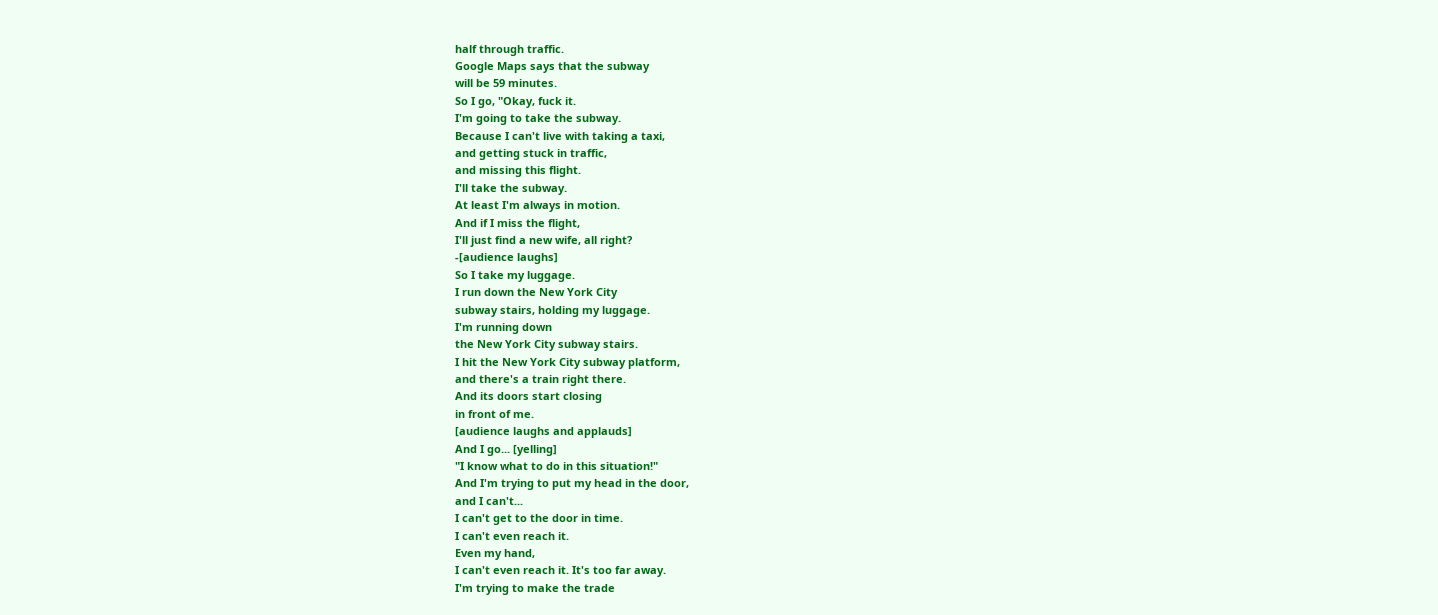half through traffic.
Google Maps says that the subway
will be 59 minutes.
So I go, "Okay, fuck it.
I'm going to take the subway.
Because I can't live with taking a taxi,
and getting stuck in traffic,
and missing this flight.
I'll take the subway.
At least I'm always in motion.
And if I miss the flight,
I'll just find a new wife, all right?
-[audience laughs]
So I take my luggage.
I run down the New York City
subway stairs, holding my luggage.
I'm running down
the New York City subway stairs.
I hit the New York City subway platform,
and there's a train right there.
And its doors start closing
in front of me.
[audience laughs and applauds]
And I go... [yelling]
"I know what to do in this situation!"
And I'm trying to put my head in the door,
and I can't...
I can't get to the door in time.
I can't even reach it.
Even my hand,
I can't even reach it. It's too far away.
I'm trying to make the trade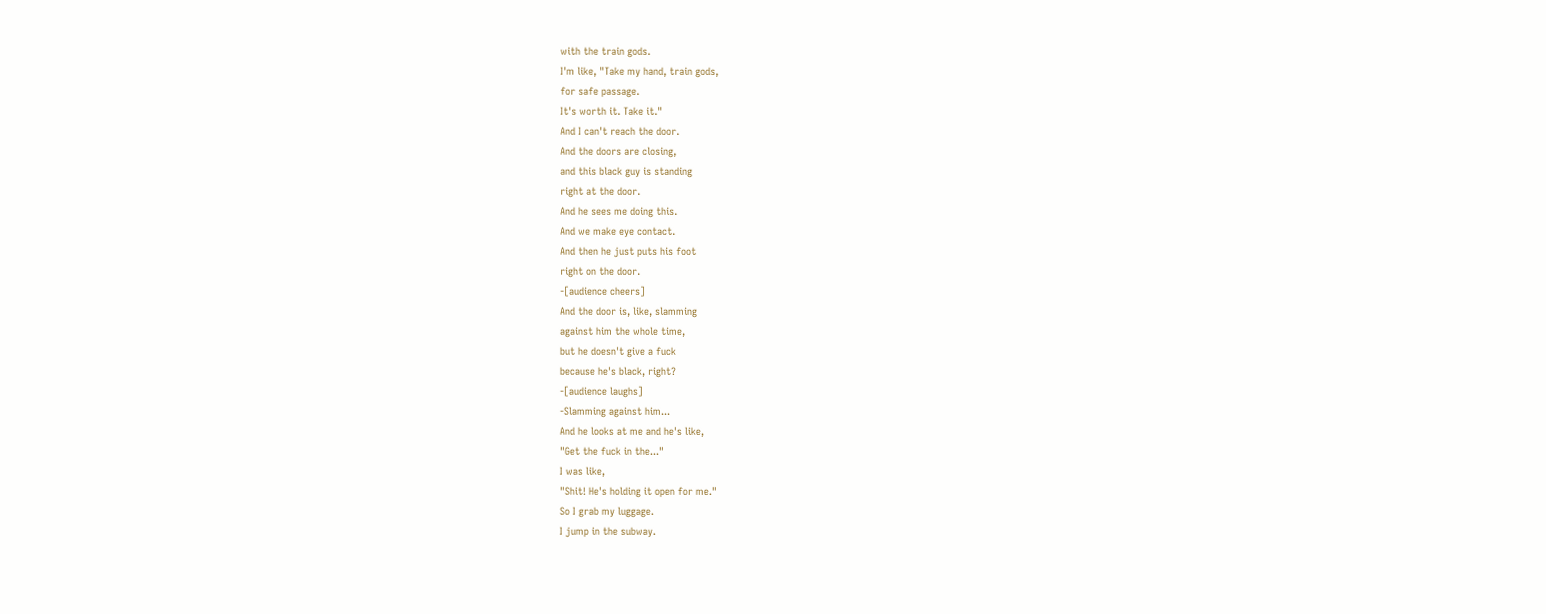with the train gods.
I'm like, "Take my hand, train gods,
for safe passage.
It's worth it. Take it."
And I can't reach the door.
And the doors are closing,
and this black guy is standing
right at the door.
And he sees me doing this.
And we make eye contact.
And then he just puts his foot
right on the door.
-[audience cheers]
And the door is, like, slamming
against him the whole time,
but he doesn't give a fuck
because he's black, right?
-[audience laughs]
-Slamming against him...
And he looks at me and he's like,
"Get the fuck in the..."
I was like,
"Shit! He's holding it open for me."
So I grab my luggage.
I jump in the subway.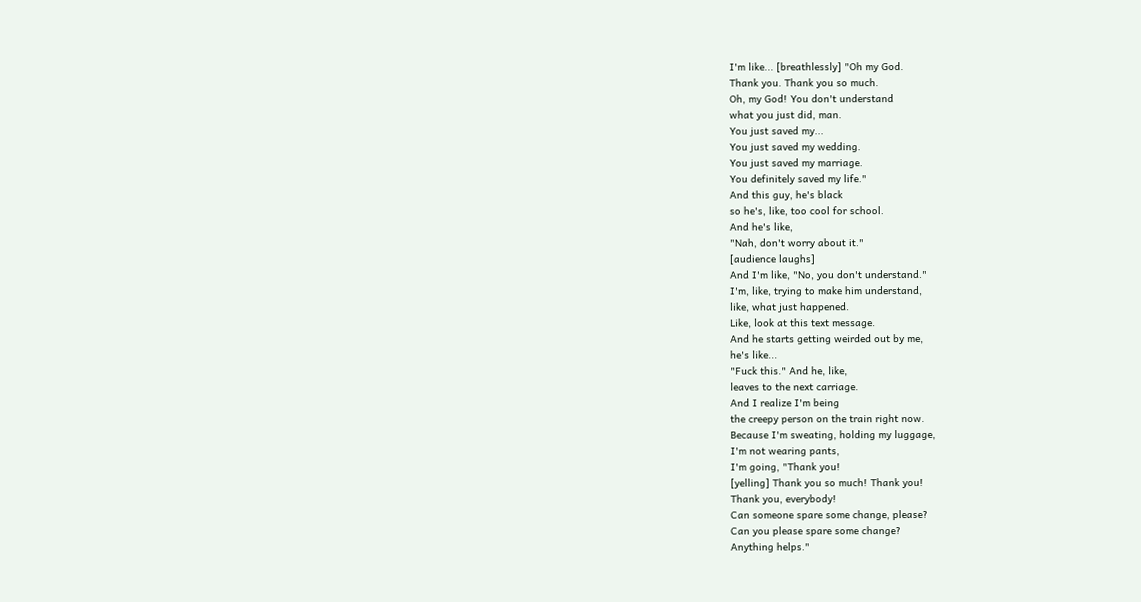I'm like... [breathlessly] "Oh my God.
Thank you. Thank you so much.
Oh, my God! You don't understand
what you just did, man.
You just saved my...
You just saved my wedding.
You just saved my marriage.
You definitely saved my life."
And this guy, he's black
so he's, like, too cool for school.
And he's like,
"Nah, don't worry about it."
[audience laughs]
And I'm like, "No, you don't understand."
I'm, like, trying to make him understand,
like, what just happened.
Like, look at this text message.
And he starts getting weirded out by me,
he's like...
"Fuck this." And he, like,
leaves to the next carriage.
And I realize I'm being
the creepy person on the train right now.
Because I'm sweating, holding my luggage,
I'm not wearing pants,
I'm going, "Thank you!
[yelling] Thank you so much! Thank you!
Thank you, everybody!
Can someone spare some change, please?
Can you please spare some change?
Anything helps."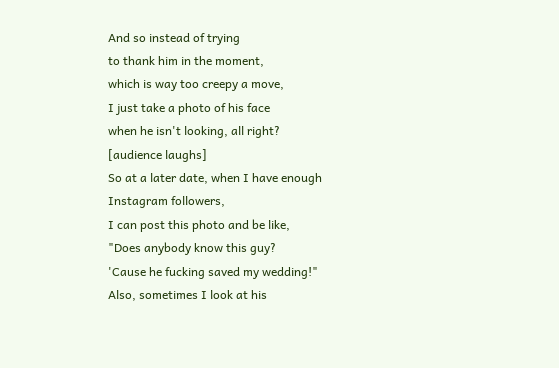And so instead of trying
to thank him in the moment,
which is way too creepy a move,
I just take a photo of his face
when he isn't looking, all right?
[audience laughs]
So at a later date, when I have enough
Instagram followers,
I can post this photo and be like,
"Does anybody know this guy?
'Cause he fucking saved my wedding!"
Also, sometimes I look at his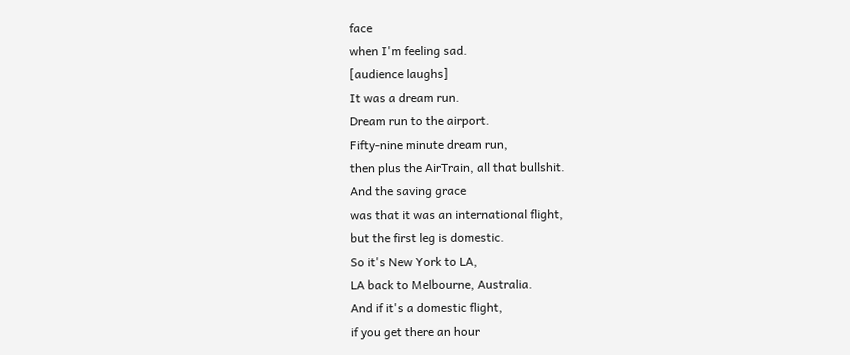face
when I'm feeling sad.
[audience laughs]
It was a dream run.
Dream run to the airport.
Fifty-nine minute dream run,
then plus the AirTrain, all that bullshit.
And the saving grace
was that it was an international flight,
but the first leg is domestic.
So it's New York to LA,
LA back to Melbourne, Australia.
And if it's a domestic flight,
if you get there an hour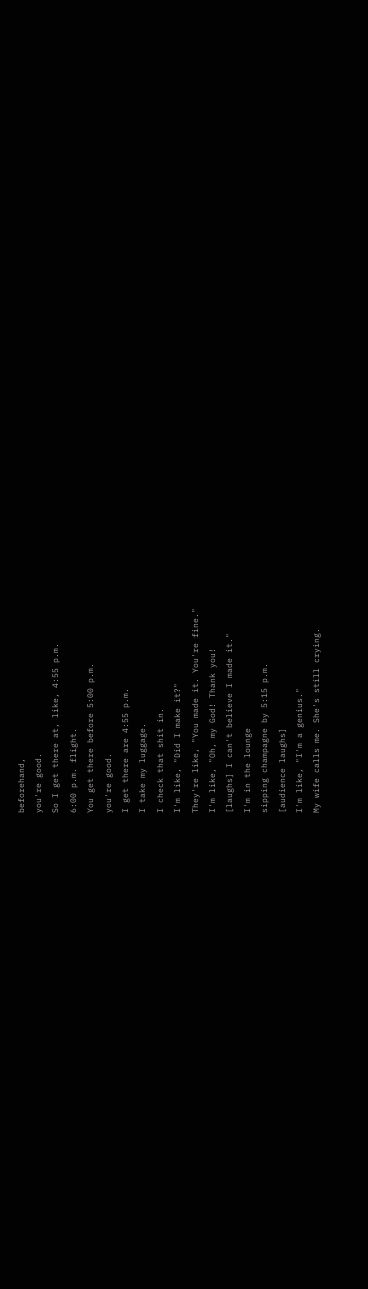beforehand,
you're good.
So I get there at, like, 4:55 p.m.
6:00 p.m. flight.
You get there before 5:00 p.m.
you're good.
I get there are 4:55 p.m.
I take my luggage.
I check that shit in.
I'm like, "Did I make it?"
They're like, "You made it. You're fine."
I'm like, "Oh, my God! Thank you!
[laughs] I can't believe I made it."
I'm in the lounge
sipping champagne by 5:15 p.m.
[audience laughs]
I'm like, "I'm a genius."
My wife calls me. She's still crying.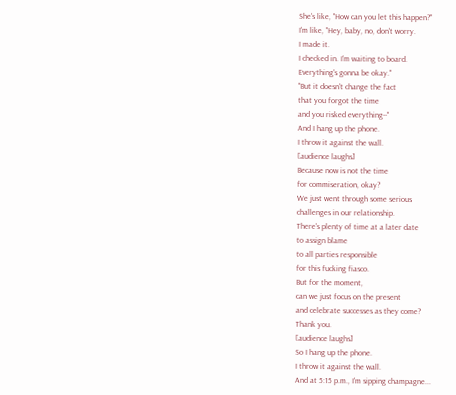She's like, "How can you let this happen?"
I'm like, "Hey, baby, no, don't worry.
I made it.
I checked in. I'm waiting to board.
Everything's gonna be okay."
"But it doesn't change the fact
that you forgot the time
and you risked everything--"
And I hang up the phone.
I throw it against the wall.
[audience laughs]
Because now is not the time
for commiseration, okay?
We just went through some serious
challenges in our relationship.
There's plenty of time at a later date
to assign blame
to all parties responsible
for this fucking fiasco.
But for the moment,
can we just focus on the present
and celebrate successes as they come?
Thank you.
[audience laughs]
So I hang up the phone.
I throw it against the wall.
And at 5:15 p.m., I'm sipping champagne...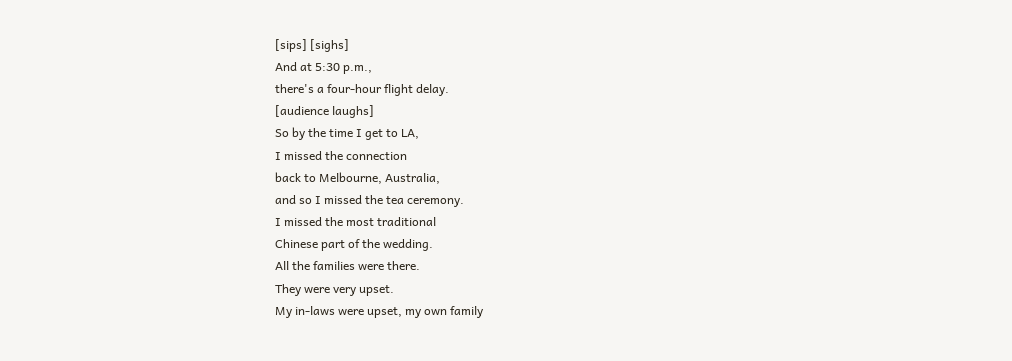[sips] [sighs]
And at 5:30 p.m.,
there's a four-hour flight delay.
[audience laughs]
So by the time I get to LA,
I missed the connection
back to Melbourne, Australia,
and so I missed the tea ceremony.
I missed the most traditional
Chinese part of the wedding.
All the families were there.
They were very upset.
My in-laws were upset, my own family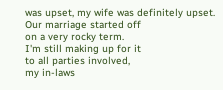was upset, my wife was definitely upset.
Our marriage started off
on a very rocky term.
I'm still making up for it
to all parties involved,
my in-laws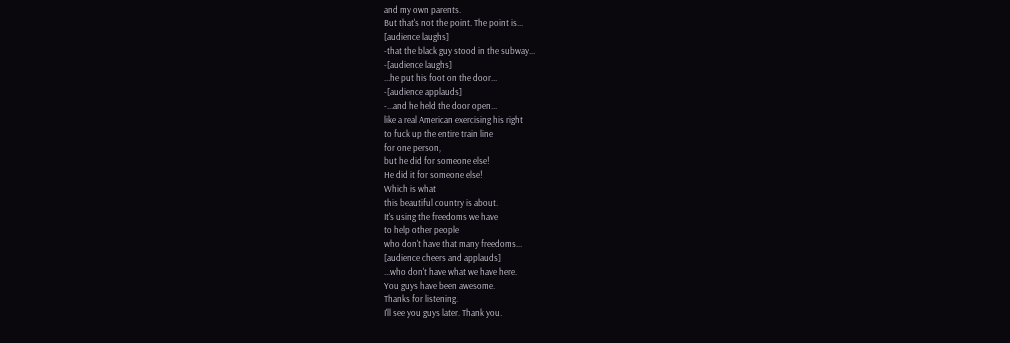and my own parents.
But that's not the point. The point is...
[audience laughs]
-that the black guy stood in the subway...
-[audience laughs]
...he put his foot on the door...
-[audience applauds]
-...and he held the door open...
like a real American exercising his right
to fuck up the entire train line
for one person,
but he did for someone else!
He did it for someone else!
Which is what
this beautiful country is about.
It's using the freedoms we have
to help other people
who don't have that many freedoms...
[audience cheers and applauds]
...who don't have what we have here.
You guys have been awesome.
Thanks for listening.
I'll see you guys later. Thank you.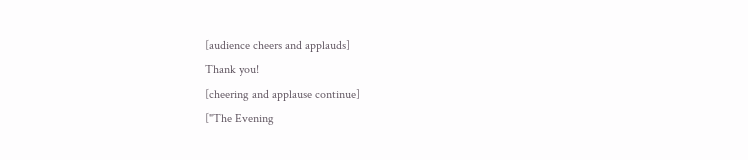[audience cheers and applauds]
Thank you!
[cheering and applause continue]
["The Evening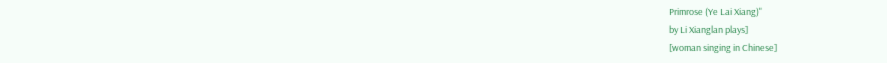Primrose (Ye Lai Xiang)"
by Li Xianglan plays]
[woman singing in Chinese]